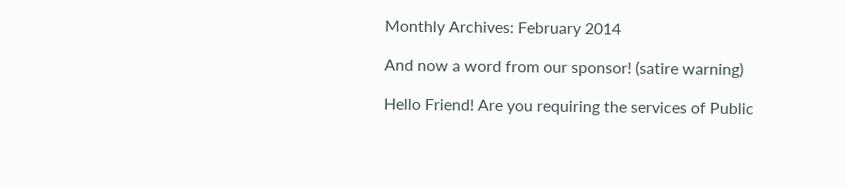Monthly Archives: February 2014

And now a word from our sponsor! (satire warning)

Hello Friend! Are you requiring the services of Public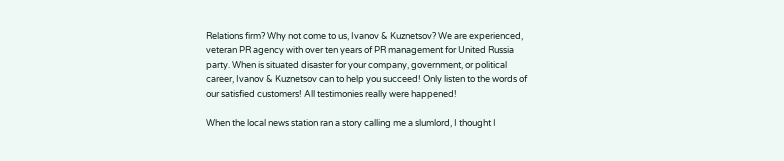Relations firm? Why not come to us, Ivanov & Kuznetsov? We are experienced, veteran PR agency with over ten years of PR management for United Russia party. When is situated disaster for your company, government, or political career, Ivanov & Kuznetsov can to help you succeed! Only listen to the words of our satisfied customers! All testimonies really were happened!

When the local news station ran a story calling me a slumlord, I thought I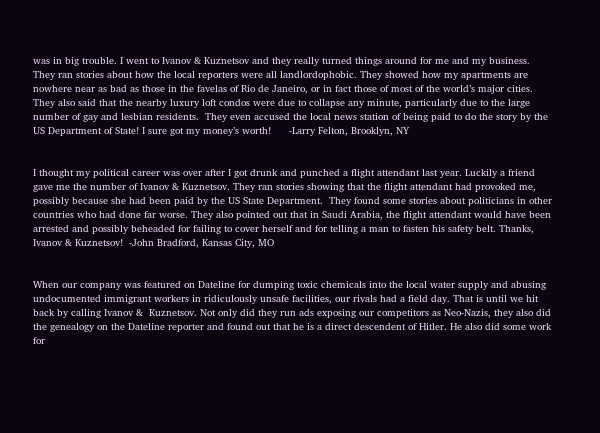was in big trouble. I went to Ivanov & Kuznetsov and they really turned things around for me and my business.  They ran stories about how the local reporters were all landlordophobic. They showed how my apartments are nowhere near as bad as those in the favelas of Rio de Janeiro, or in fact those of most of the world’s major cities. They also said that the nearby luxury loft condos were due to collapse any minute, particularly due to the large number of gay and lesbian residents.  They even accused the local news station of being paid to do the story by the US Department of State! I sure got my money’s worth!      -Larry Felton, Brooklyn, NY


I thought my political career was over after I got drunk and punched a flight attendant last year. Luckily a friend gave me the number of Ivanov & Kuznetsov. They ran stories showing that the flight attendant had provoked me, possibly because she had been paid by the US State Department.  They found some stories about politicians in other countries who had done far worse. They also pointed out that in Saudi Arabia, the flight attendant would have been arrested and possibly beheaded for failing to cover herself and for telling a man to fasten his safety belt. Thanks, Ivanov & Kuznetsov!  -John Bradford, Kansas City, MO


When our company was featured on Dateline for dumping toxic chemicals into the local water supply and abusing undocumented immigrant workers in ridiculously unsafe facilities, our rivals had a field day. That is until we hit back by calling Ivanov &  Kuznetsov. Not only did they run ads exposing our competitors as Neo-Nazis, they also did the genealogy on the Dateline reporter and found out that he is a direct descendent of Hitler. He also did some work for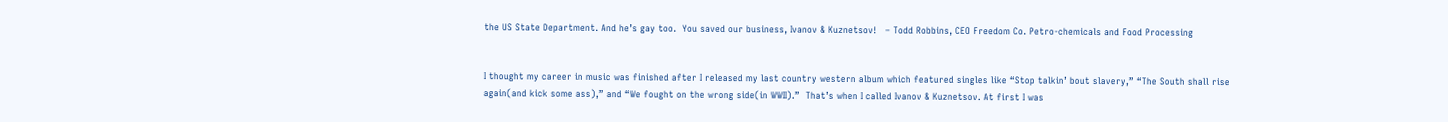the US State Department. And he’s gay too.  You saved our business, Ivanov & Kuznetsov!   – Todd Robbins, CEO Freedom Co. Petro-chemicals and Food Processing


I thought my career in music was finished after I released my last country western album which featured singles like “Stop talkin’ bout slavery,” “The South shall rise again(and kick some ass),” and “We fought on the wrong side(in WWII).”  That’s when I called Ivanov & Kuznetsov. At first I was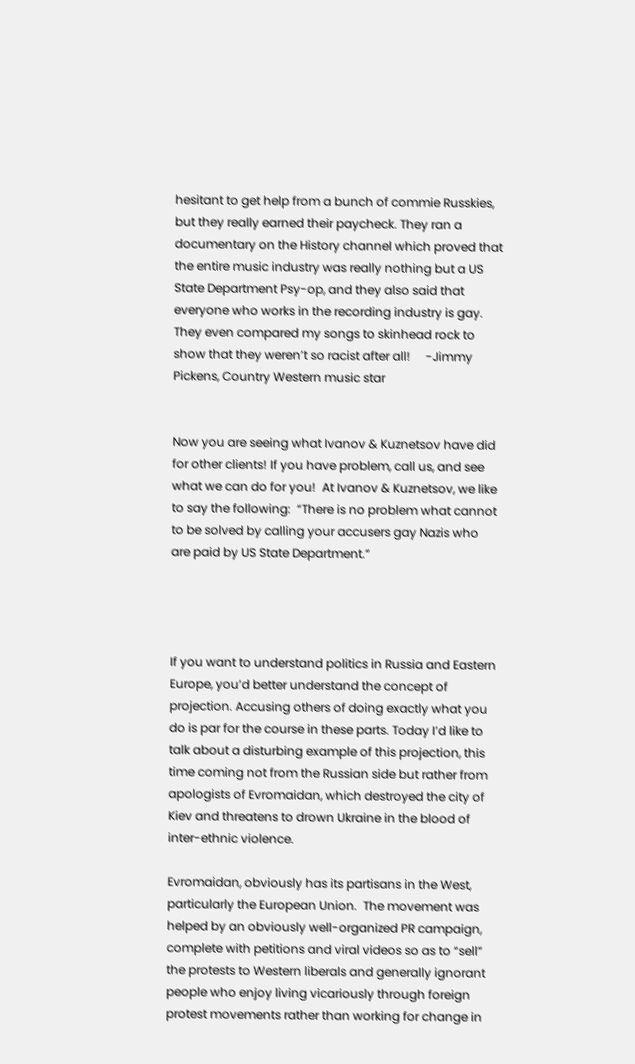hesitant to get help from a bunch of commie Russkies, but they really earned their paycheck. They ran a documentary on the History channel which proved that the entire music industry was really nothing but a US State Department Psy-op, and they also said that everyone who works in the recording industry is gay. They even compared my songs to skinhead rock to show that they weren’t so racist after all!     -Jimmy Pickens, Country Western music star


Now you are seeing what Ivanov & Kuznetsov have did for other clients! If you have problem, call us, and see what we can do for you!  At Ivanov & Kuznetsov, we like to say the following:  “There is no problem what cannot to be solved by calling your accusers gay Nazis who are paid by US State Department.”




If you want to understand politics in Russia and Eastern Europe, you’d better understand the concept of projection. Accusing others of doing exactly what you do is par for the course in these parts. Today I’d like to talk about a disturbing example of this projection, this time coming not from the Russian side but rather from apologists of Evromaidan, which destroyed the city of Kiev and threatens to drown Ukraine in the blood of inter-ethnic violence.

Evromaidan, obviously has its partisans in the West, particularly the European Union.  The movement was helped by an obviously well-organized PR campaign, complete with petitions and viral videos so as to “sell” the protests to Western liberals and generally ignorant people who enjoy living vicariously through foreign protest movements rather than working for change in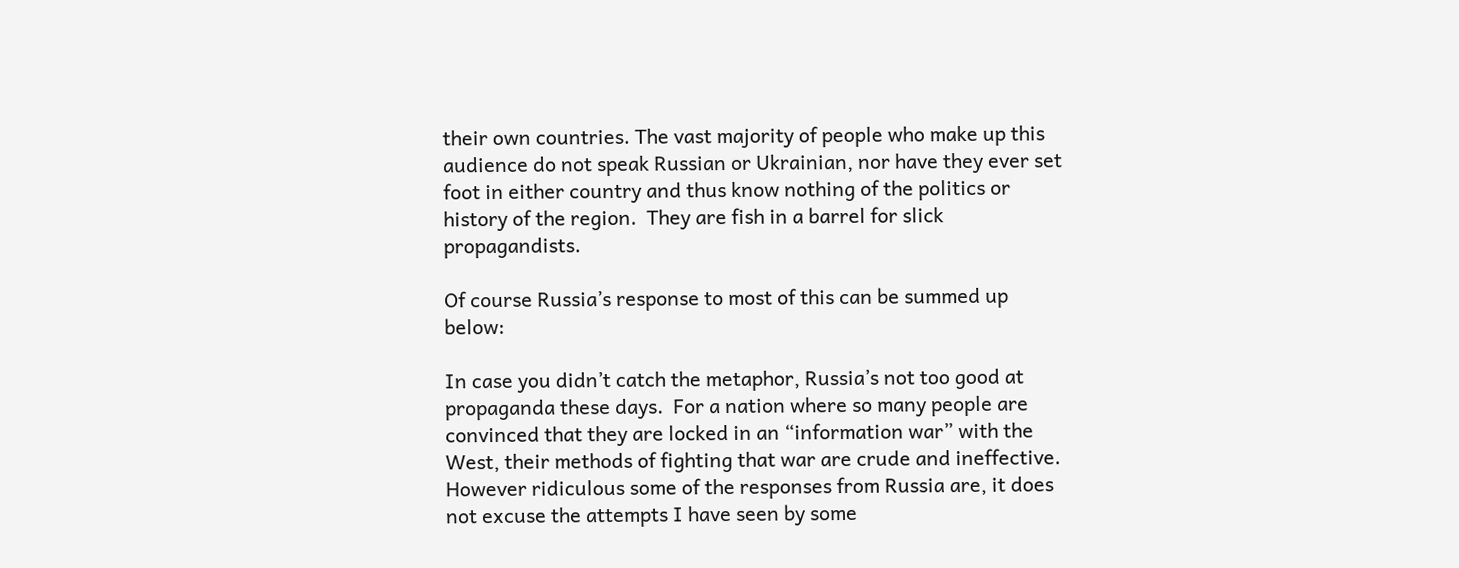their own countries. The vast majority of people who make up this audience do not speak Russian or Ukrainian, nor have they ever set foot in either country and thus know nothing of the politics or history of the region.  They are fish in a barrel for slick propagandists.

Of course Russia’s response to most of this can be summed up below:

In case you didn’t catch the metaphor, Russia’s not too good at propaganda these days.  For a nation where so many people are convinced that they are locked in an “information war” with the West, their methods of fighting that war are crude and ineffective. However ridiculous some of the responses from Russia are, it does not excuse the attempts I have seen by some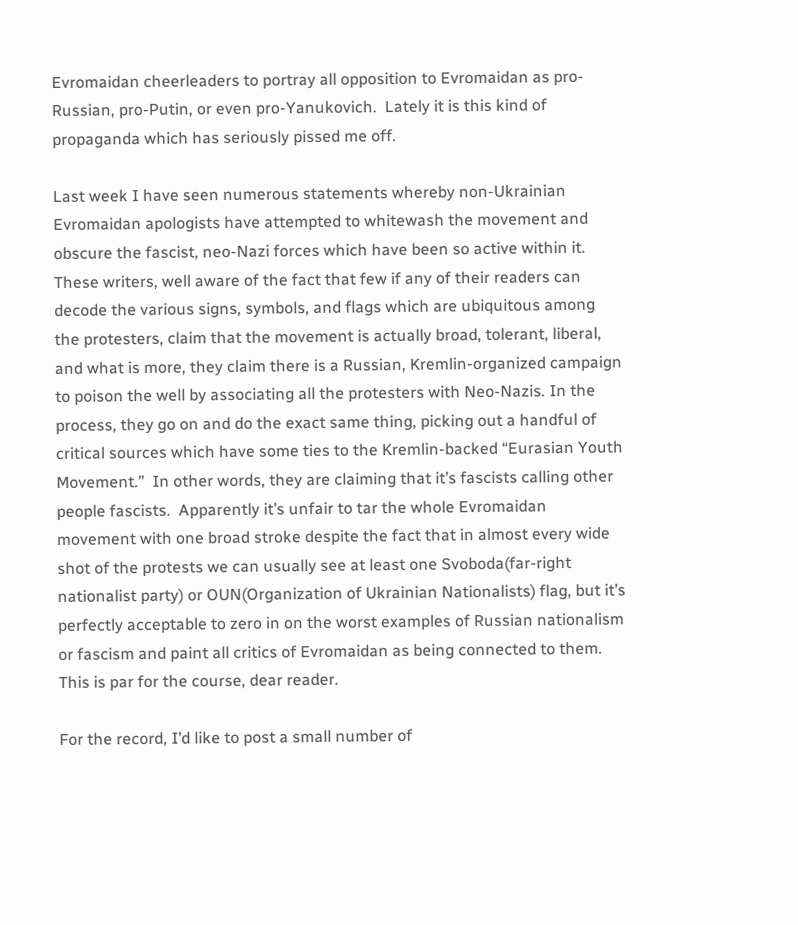Evromaidan cheerleaders to portray all opposition to Evromaidan as pro-Russian, pro-Putin, or even pro-Yanukovich.  Lately it is this kind of propaganda which has seriously pissed me off.

Last week I have seen numerous statements whereby non-Ukrainian Evromaidan apologists have attempted to whitewash the movement and obscure the fascist, neo-Nazi forces which have been so active within it. These writers, well aware of the fact that few if any of their readers can decode the various signs, symbols, and flags which are ubiquitous among the protesters, claim that the movement is actually broad, tolerant, liberal, and what is more, they claim there is a Russian, Kremlin-organized campaign to poison the well by associating all the protesters with Neo-Nazis. In the process, they go on and do the exact same thing, picking out a handful of critical sources which have some ties to the Kremlin-backed “Eurasian Youth Movement.”  In other words, they are claiming that it’s fascists calling other people fascists.  Apparently it’s unfair to tar the whole Evromaidan movement with one broad stroke despite the fact that in almost every wide shot of the protests we can usually see at least one Svoboda(far-right nationalist party) or OUN(Organization of Ukrainian Nationalists) flag, but it’s perfectly acceptable to zero in on the worst examples of Russian nationalism or fascism and paint all critics of Evromaidan as being connected to them.  This is par for the course, dear reader.

For the record, I’d like to post a small number of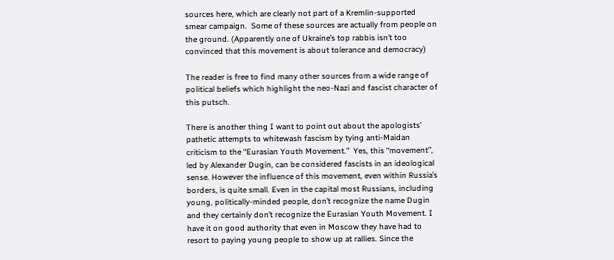sources here, which are clearly not part of a Kremlin-supported smear campaign.  Some of these sources are actually from people on the ground. (Apparently one of Ukraine’s top rabbis isn’t too convinced that this movement is about tolerance and democracy)

The reader is free to find many other sources from a wide range of political beliefs which highlight the neo-Nazi and fascist character of this putsch.

There is another thing I want to point out about the apologists’ pathetic attempts to whitewash fascism by tying anti-Maidan criticism to the “Eurasian Youth Movement.”  Yes, this “movement”, led by Alexander Dugin, can be considered fascists in an ideological sense. However the influence of this movement, even within Russia’s borders, is quite small. Even in the capital most Russians, including young, politically-minded people, don’t recognize the name Dugin and they certainly don’t recognize the Eurasian Youth Movement. I have it on good authority that even in Moscow they have had to resort to paying young people to show up at rallies. Since the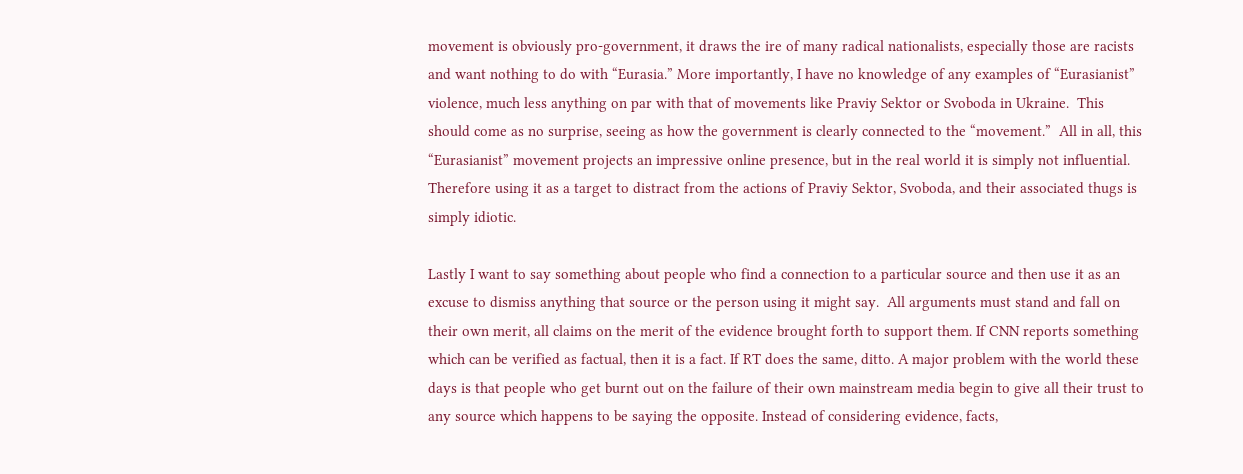movement is obviously pro-government, it draws the ire of many radical nationalists, especially those are racists and want nothing to do with “Eurasia.” More importantly, I have no knowledge of any examples of “Eurasianist” violence, much less anything on par with that of movements like Praviy Sektor or Svoboda in Ukraine.  This should come as no surprise, seeing as how the government is clearly connected to the “movement.”  All in all, this “Eurasianist” movement projects an impressive online presence, but in the real world it is simply not influential.  Therefore using it as a target to distract from the actions of Praviy Sektor, Svoboda, and their associated thugs is simply idiotic.

Lastly I want to say something about people who find a connection to a particular source and then use it as an excuse to dismiss anything that source or the person using it might say.  All arguments must stand and fall on their own merit, all claims on the merit of the evidence brought forth to support them. If CNN reports something which can be verified as factual, then it is a fact. If RT does the same, ditto. A major problem with the world these days is that people who get burnt out on the failure of their own mainstream media begin to give all their trust to any source which happens to be saying the opposite. Instead of considering evidence, facts,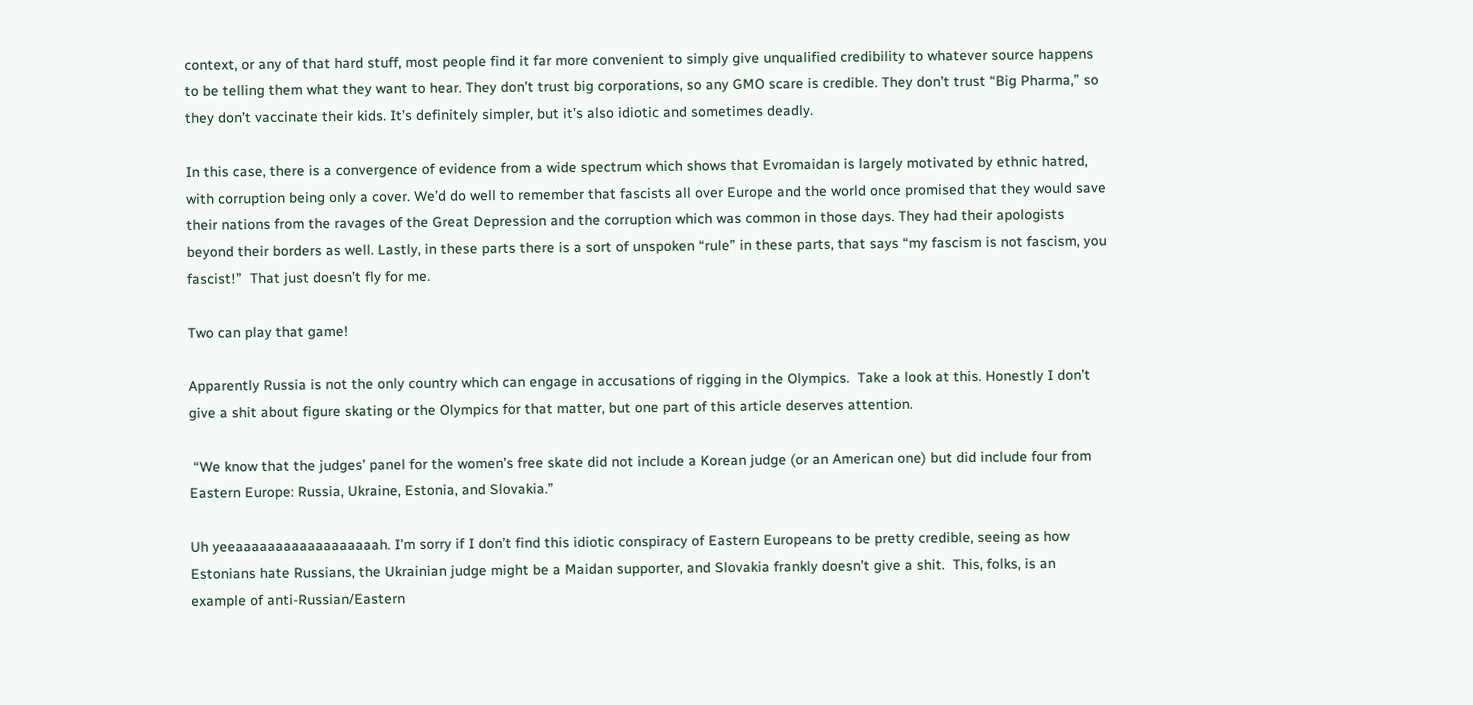context, or any of that hard stuff, most people find it far more convenient to simply give unqualified credibility to whatever source happens to be telling them what they want to hear. They don’t trust big corporations, so any GMO scare is credible. They don’t trust “Big Pharma,” so they don’t vaccinate their kids. It’s definitely simpler, but it’s also idiotic and sometimes deadly.

In this case, there is a convergence of evidence from a wide spectrum which shows that Evromaidan is largely motivated by ethnic hatred, with corruption being only a cover. We’d do well to remember that fascists all over Europe and the world once promised that they would save their nations from the ravages of the Great Depression and the corruption which was common in those days. They had their apologists beyond their borders as well. Lastly, in these parts there is a sort of unspoken “rule” in these parts, that says “my fascism is not fascism, you fascist!”  That just doesn’t fly for me.

Two can play that game!

Apparently Russia is not the only country which can engage in accusations of rigging in the Olympics.  Take a look at this. Honestly I don’t give a shit about figure skating or the Olympics for that matter, but one part of this article deserves attention.

 “We know that the judges’ panel for the women’s free skate did not include a Korean judge (or an American one) but did include four from Eastern Europe: Russia, Ukraine, Estonia, and Slovakia.”

Uh yeeaaaaaaaaaaaaaaaaaah. I’m sorry if I don’t find this idiotic conspiracy of Eastern Europeans to be pretty credible, seeing as how Estonians hate Russians, the Ukrainian judge might be a Maidan supporter, and Slovakia frankly doesn’t give a shit.  This, folks, is an example of anti-Russian/Eastern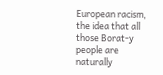European racism, the idea that all those Borat-y people are naturally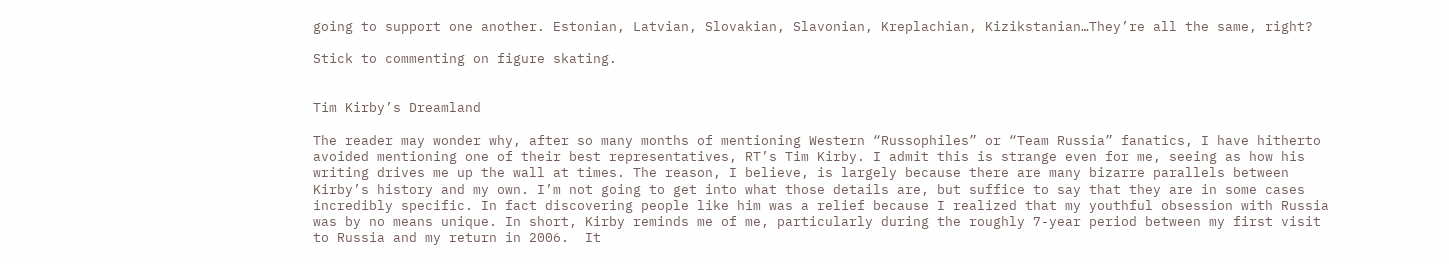going to support one another. Estonian, Latvian, Slovakian, Slavonian, Kreplachian, Kizikstanian…They’re all the same, right?

Stick to commenting on figure skating.


Tim Kirby’s Dreamland

The reader may wonder why, after so many months of mentioning Western “Russophiles” or “Team Russia” fanatics, I have hitherto avoided mentioning one of their best representatives, RT’s Tim Kirby. I admit this is strange even for me, seeing as how his writing drives me up the wall at times. The reason, I believe, is largely because there are many bizarre parallels between Kirby’s history and my own. I’m not going to get into what those details are, but suffice to say that they are in some cases incredibly specific. In fact discovering people like him was a relief because I realized that my youthful obsession with Russia was by no means unique. In short, Kirby reminds me of me, particularly during the roughly 7-year period between my first visit to Russia and my return in 2006.  It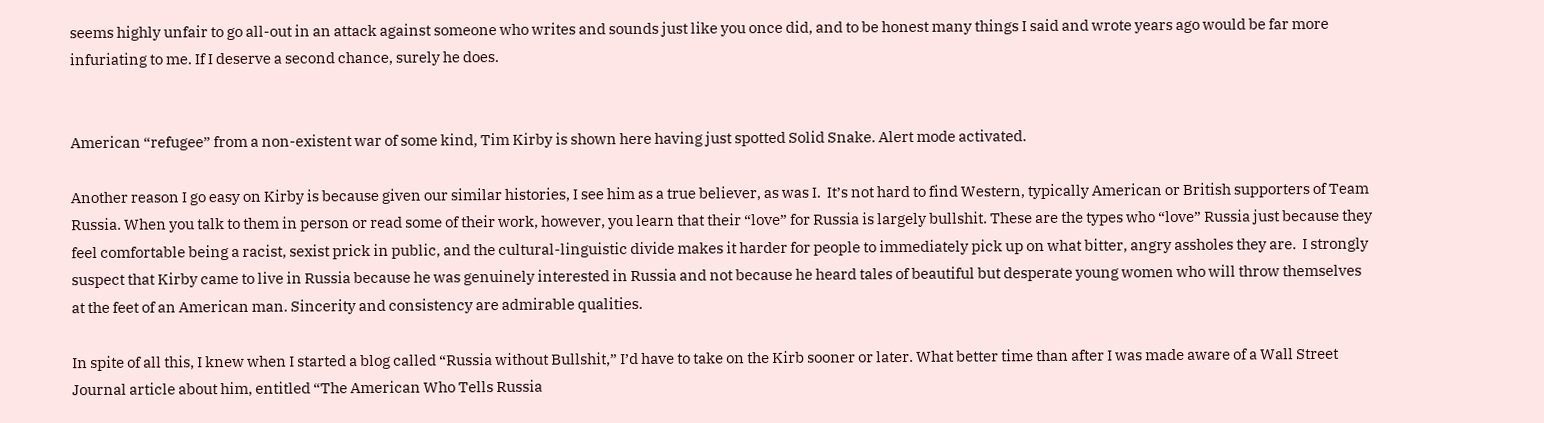seems highly unfair to go all-out in an attack against someone who writes and sounds just like you once did, and to be honest many things I said and wrote years ago would be far more infuriating to me. If I deserve a second chance, surely he does.


American “refugee” from a non-existent war of some kind, Tim Kirby is shown here having just spotted Solid Snake. Alert mode activated.

Another reason I go easy on Kirby is because given our similar histories, I see him as a true believer, as was I.  It’s not hard to find Western, typically American or British supporters of Team Russia. When you talk to them in person or read some of their work, however, you learn that their “love” for Russia is largely bullshit. These are the types who “love” Russia just because they feel comfortable being a racist, sexist prick in public, and the cultural-linguistic divide makes it harder for people to immediately pick up on what bitter, angry assholes they are.  I strongly suspect that Kirby came to live in Russia because he was genuinely interested in Russia and not because he heard tales of beautiful but desperate young women who will throw themselves at the feet of an American man. Sincerity and consistency are admirable qualities.

In spite of all this, I knew when I started a blog called “Russia without Bullshit,” I’d have to take on the Kirb sooner or later. What better time than after I was made aware of a Wall Street Journal article about him, entitled “The American Who Tells Russia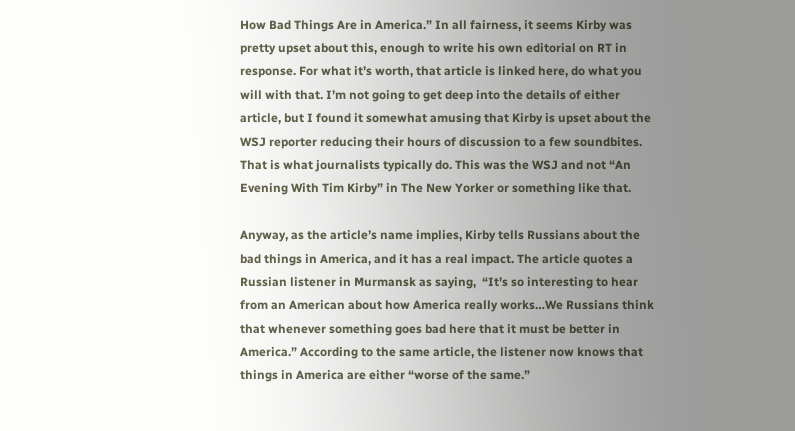How Bad Things Are in America.” In all fairness, it seems Kirby was pretty upset about this, enough to write his own editorial on RT in response. For what it’s worth, that article is linked here, do what you will with that. I’m not going to get deep into the details of either article, but I found it somewhat amusing that Kirby is upset about the WSJ reporter reducing their hours of discussion to a few soundbites. That is what journalists typically do. This was the WSJ and not “An Evening With Tim Kirby” in The New Yorker or something like that.

Anyway, as the article’s name implies, Kirby tells Russians about the bad things in America, and it has a real impact. The article quotes a Russian listener in Murmansk as saying,  “It’s so interesting to hear from an American about how America really works…We Russians think that whenever something goes bad here that it must be better in America.” According to the same article, the listener now knows that things in America are either “worse of the same.”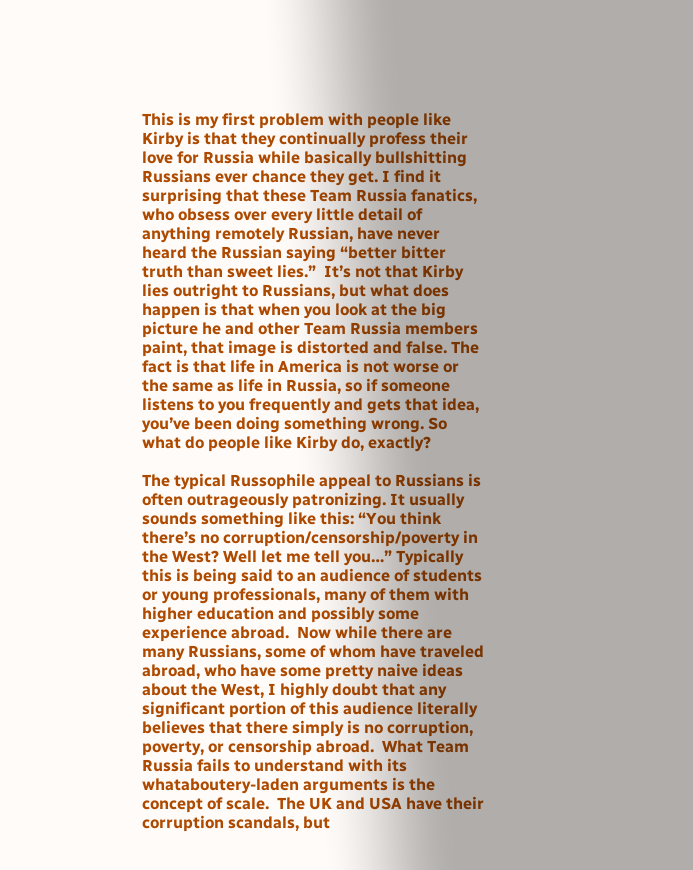This is my first problem with people like Kirby is that they continually profess their love for Russia while basically bullshitting Russians ever chance they get. I find it surprising that these Team Russia fanatics, who obsess over every little detail of anything remotely Russian, have never heard the Russian saying “better bitter truth than sweet lies.”  It’s not that Kirby lies outright to Russians, but what does happen is that when you look at the big picture he and other Team Russia members paint, that image is distorted and false. The fact is that life in America is not worse or the same as life in Russia, so if someone listens to you frequently and gets that idea, you’ve been doing something wrong. So what do people like Kirby do, exactly?

The typical Russophile appeal to Russians is often outrageously patronizing. It usually sounds something like this: “You think there’s no corruption/censorship/poverty in the West? Well let me tell you…” Typically this is being said to an audience of students or young professionals, many of them with higher education and possibly some experience abroad.  Now while there are many Russians, some of whom have traveled abroad, who have some pretty naive ideas about the West, I highly doubt that any significant portion of this audience literally believes that there simply is no corruption, poverty, or censorship abroad.  What Team Russia fails to understand with its whataboutery-laden arguments is the concept of scale.  The UK and USA have their corruption scandals, but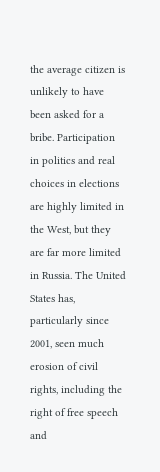the average citizen is unlikely to have been asked for a bribe. Participation in politics and real choices in elections are highly limited in the West, but they are far more limited in Russia. The United States has, particularly since 2001, seen much erosion of civil rights, including the right of free speech and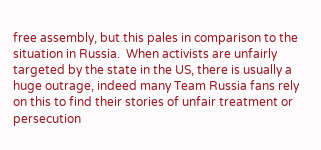free assembly, but this pales in comparison to the situation in Russia.  When activists are unfairly targeted by the state in the US, there is usually a huge outrage, indeed many Team Russia fans rely on this to find their stories of unfair treatment or persecution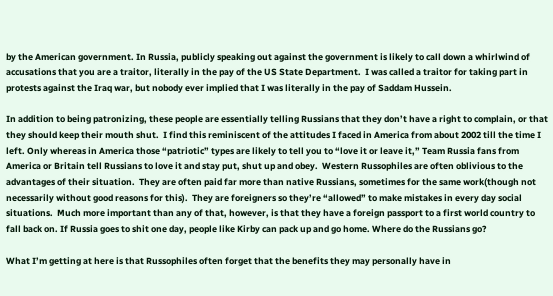by the American government. In Russia, publicly speaking out against the government is likely to call down a whirlwind of accusations that you are a traitor, literally in the pay of the US State Department.  I was called a traitor for taking part in protests against the Iraq war, but nobody ever implied that I was literally in the pay of Saddam Hussein.

In addition to being patronizing, these people are essentially telling Russians that they don’t have a right to complain, or that they should keep their mouth shut.  I find this reminiscent of the attitudes I faced in America from about 2002 till the time I left. Only whereas in America those “patriotic” types are likely to tell you to “love it or leave it,” Team Russia fans from America or Britain tell Russians to love it and stay put, shut up and obey.  Western Russophiles are often oblivious to the advantages of their situation.  They are often paid far more than native Russians, sometimes for the same work(though not necessarily without good reasons for this).  They are foreigners so they’re “allowed” to make mistakes in every day social situations.  Much more important than any of that, however, is that they have a foreign passport to a first world country to fall back on. If Russia goes to shit one day, people like Kirby can pack up and go home. Where do the Russians go?

What I’m getting at here is that Russophiles often forget that the benefits they may personally have in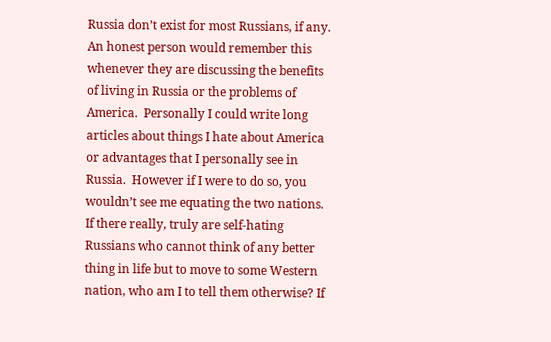Russia don’t exist for most Russians, if any. An honest person would remember this whenever they are discussing the benefits of living in Russia or the problems of America.  Personally I could write long articles about things I hate about America or advantages that I personally see in Russia.  However if I were to do so, you wouldn’t see me equating the two nations. If there really, truly are self-hating Russians who cannot think of any better thing in life but to move to some Western nation, who am I to tell them otherwise? If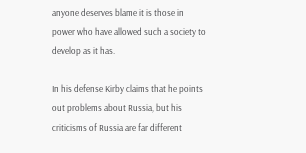anyone deserves blame it is those in power who have allowed such a society to develop as it has.

In his defense Kirby claims that he points out problems about Russia, but his criticisms of Russia are far different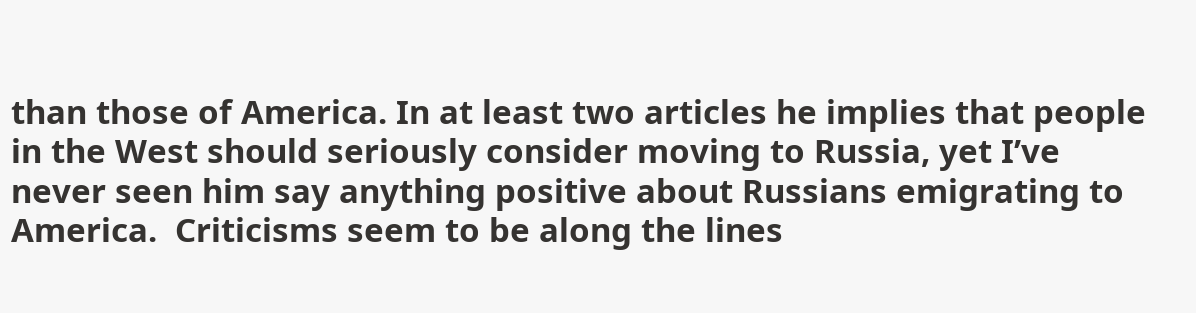than those of America. In at least two articles he implies that people in the West should seriously consider moving to Russia, yet I’ve never seen him say anything positive about Russians emigrating to America.  Criticisms seem to be along the lines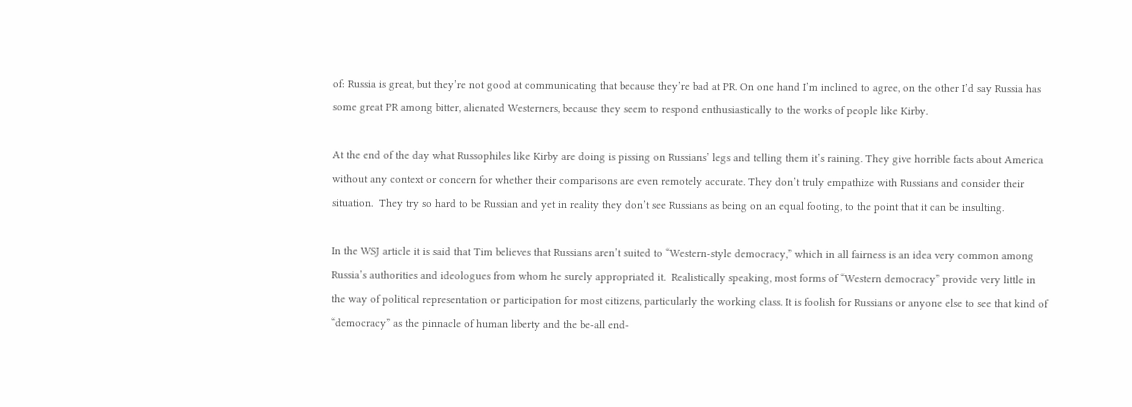of: Russia is great, but they’re not good at communicating that because they’re bad at PR. On one hand I’m inclined to agree, on the other I’d say Russia has some great PR among bitter, alienated Westerners, because they seem to respond enthusiastically to the works of people like Kirby.

At the end of the day what Russophiles like Kirby are doing is pissing on Russians’ legs and telling them it’s raining. They give horrible facts about America without any context or concern for whether their comparisons are even remotely accurate. They don’t truly empathize with Russians and consider their situation.  They try so hard to be Russian and yet in reality they don’t see Russians as being on an equal footing, to the point that it can be insulting.

In the WSJ article it is said that Tim believes that Russians aren’t suited to “Western-style democracy,” which in all fairness is an idea very common among Russia’s authorities and ideologues from whom he surely appropriated it.  Realistically speaking, most forms of “Western democracy” provide very little in the way of political representation or participation for most citizens, particularly the working class. It is foolish for Russians or anyone else to see that kind of “democracy” as the pinnacle of human liberty and the be-all end-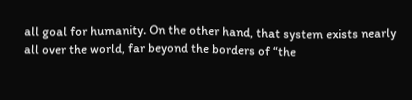all goal for humanity. On the other hand, that system exists nearly all over the world, far beyond the borders of “the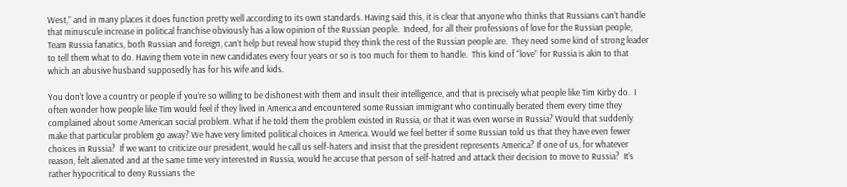West,” and in many places it does function pretty well according to its own standards. Having said this, it is clear that anyone who thinks that Russians can’t handle that minuscule increase in political franchise obviously has a low opinion of the Russian people.  Indeed, for all their professions of love for the Russian people, Team Russia fanatics, both Russian and foreign, can’t help but reveal how stupid they think the rest of the Russian people are.  They need some kind of strong leader to tell them what to do. Having them vote in new candidates every four years or so is too much for them to handle.  This kind of “love” for Russia is akin to that which an abusive husband supposedly has for his wife and kids.

You don’t love a country or people if you’re so willing to be dishonest with them and insult their intelligence, and that is precisely what people like Tim Kirby do.  I often wonder how people like Tim would feel if they lived in America and encountered some Russian immigrant who continually berated them every time they complained about some American social problem. What if he told them the problem existed in Russia, or that it was even worse in Russia? Would that suddenly make that particular problem go away? We have very limited political choices in America. Would we feel better if some Russian told us that they have even fewer choices in Russia?  If we want to criticize our president, would he call us self-haters and insist that the president represents America? If one of us, for whatever reason, felt alienated and at the same time very interested in Russia, would he accuse that person of self-hatred and attack their decision to move to Russia?  It’s rather hypocritical to deny Russians the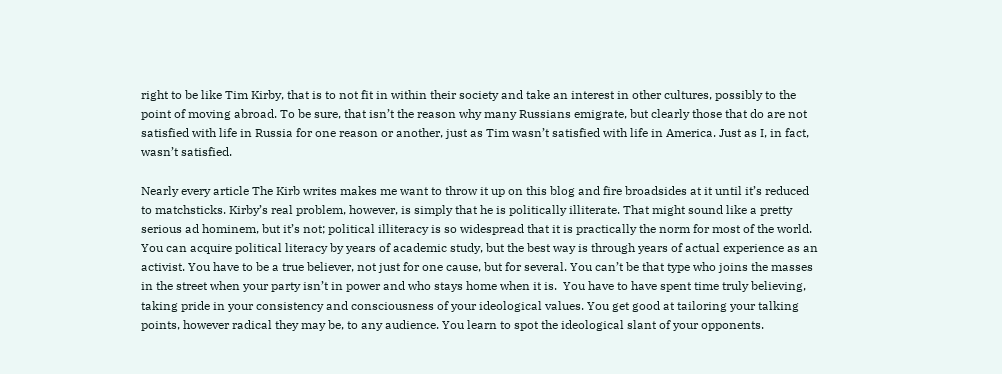right to be like Tim Kirby, that is to not fit in within their society and take an interest in other cultures, possibly to the point of moving abroad. To be sure, that isn’t the reason why many Russians emigrate, but clearly those that do are not satisfied with life in Russia for one reason or another, just as Tim wasn’t satisfied with life in America. Just as I, in fact, wasn’t satisfied.

Nearly every article The Kirb writes makes me want to throw it up on this blog and fire broadsides at it until it’s reduced to matchsticks. Kirby’s real problem, however, is simply that he is politically illiterate. That might sound like a pretty serious ad hominem, but it’s not; political illiteracy is so widespread that it is practically the norm for most of the world.  You can acquire political literacy by years of academic study, but the best way is through years of actual experience as an activist. You have to be a true believer, not just for one cause, but for several. You can’t be that type who joins the masses in the street when your party isn’t in power and who stays home when it is.  You have to have spent time truly believing, taking pride in your consistency and consciousness of your ideological values. You get good at tailoring your talking points, however radical they may be, to any audience. You learn to spot the ideological slant of your opponents.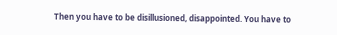Then you have to be disillusioned, disappointed. You have to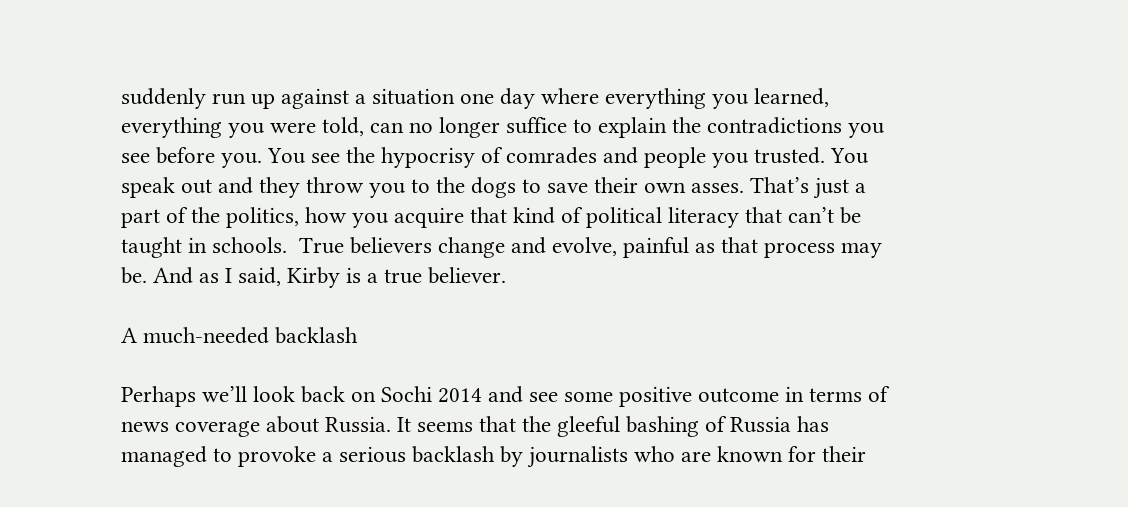suddenly run up against a situation one day where everything you learned, everything you were told, can no longer suffice to explain the contradictions you see before you. You see the hypocrisy of comrades and people you trusted. You speak out and they throw you to the dogs to save their own asses. That’s just a part of the politics, how you acquire that kind of political literacy that can’t be taught in schools.  True believers change and evolve, painful as that process may be. And as I said, Kirby is a true believer.

A much-needed backlash

Perhaps we’ll look back on Sochi 2014 and see some positive outcome in terms of news coverage about Russia. It seems that the gleeful bashing of Russia has managed to provoke a serious backlash by journalists who are known for their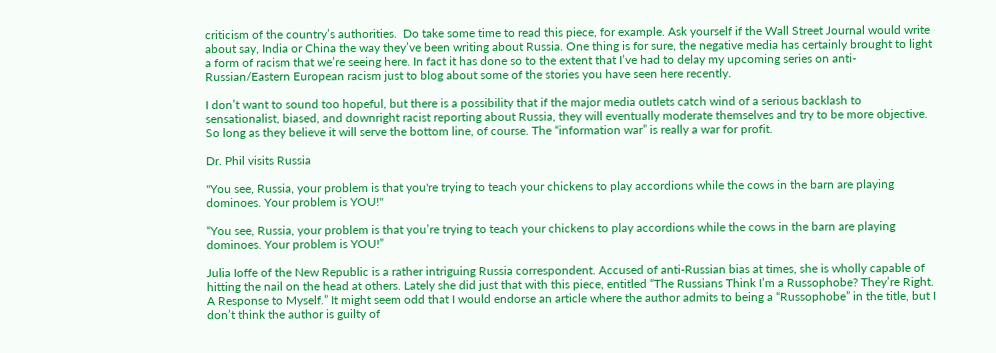criticism of the country’s authorities.  Do take some time to read this piece, for example. Ask yourself if the Wall Street Journal would write about say, India or China the way they’ve been writing about Russia. One thing is for sure, the negative media has certainly brought to light a form of racism that we’re seeing here. In fact it has done so to the extent that I’ve had to delay my upcoming series on anti-Russian/Eastern European racism just to blog about some of the stories you have seen here recently.

I don’t want to sound too hopeful, but there is a possibility that if the major media outlets catch wind of a serious backlash to sensationalist, biased, and downright racist reporting about Russia, they will eventually moderate themselves and try to be more objective.  So long as they believe it will serve the bottom line, of course. The “information war” is really a war for profit.

Dr. Phil visits Russia

"You see, Russia, your problem is that you're trying to teach your chickens to play accordions while the cows in the barn are playing dominoes. Your problem is YOU!"

“You see, Russia, your problem is that you’re trying to teach your chickens to play accordions while the cows in the barn are playing dominoes. Your problem is YOU!”

Julia Ioffe of the New Republic is a rather intriguing Russia correspondent. Accused of anti-Russian bias at times, she is wholly capable of hitting the nail on the head at others. Lately she did just that with this piece, entitled “The Russians Think I’m a Russophobe? They’re Right. A Response to Myself.” It might seem odd that I would endorse an article where the author admits to being a “Russophobe” in the title, but I don’t think the author is guilty of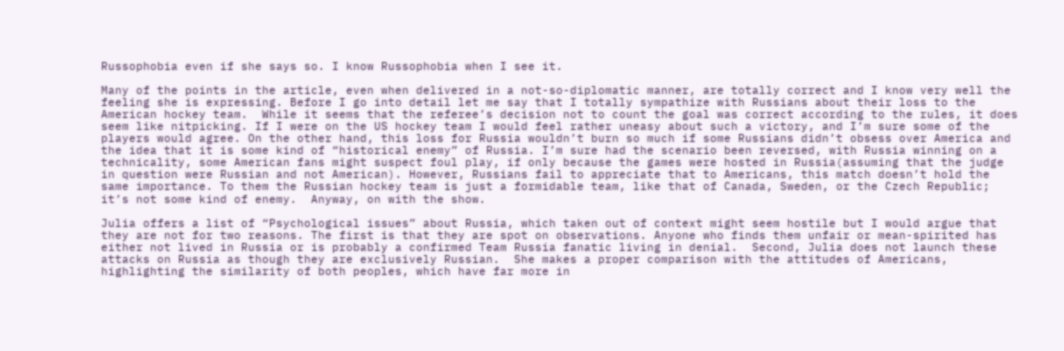Russophobia even if she says so. I know Russophobia when I see it.

Many of the points in the article, even when delivered in a not-so-diplomatic manner, are totally correct and I know very well the feeling she is expressing. Before I go into detail let me say that I totally sympathize with Russians about their loss to the American hockey team.  While it seems that the referee’s decision not to count the goal was correct according to the rules, it does seem like nitpicking. If I were on the US hockey team I would feel rather uneasy about such a victory, and I’m sure some of the players would agree. On the other hand, this loss for Russia wouldn’t burn so much if some Russians didn’t obsess over America and the idea that it is some kind of “historical enemy” of Russia. I’m sure had the scenario been reversed, with Russia winning on a technicality, some American fans might suspect foul play, if only because the games were hosted in Russia(assuming that the judge in question were Russian and not American). However, Russians fail to appreciate that to Americans, this match doesn’t hold the same importance. To them the Russian hockey team is just a formidable team, like that of Canada, Sweden, or the Czech Republic; it’s not some kind of enemy.  Anyway, on with the show.

Julia offers a list of “Psychological issues” about Russia, which taken out of context might seem hostile but I would argue that they are not for two reasons. The first is that they are spot on observations. Anyone who finds them unfair or mean-spirited has either not lived in Russia or is probably a confirmed Team Russia fanatic living in denial.  Second, Julia does not launch these attacks on Russia as though they are exclusively Russian.  She makes a proper comparison with the attitudes of Americans, highlighting the similarity of both peoples, which have far more in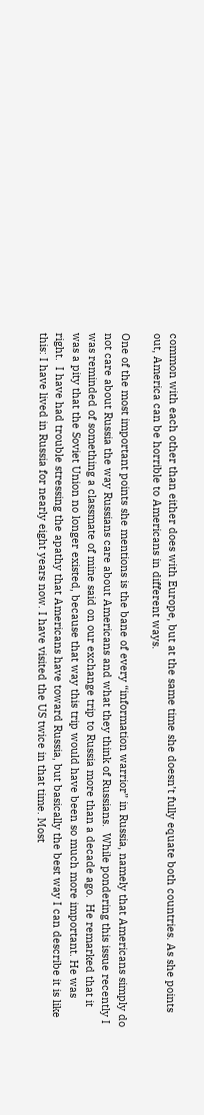common with each other than either does with Europe, but at the same time she doesn’t fully equate both countries. As she points out, America can be horrible to Americans in different ways.

One of the most important points she mentions is the bane of every “information warrior” in Russia, namely that Americans simply do not care about Russia the way Russians care about Americans and what they think of Russians.  While pondering this issue recently I was reminded of something a classmate of mine said on our exchange trip to Russia more than a decade ago.  He remarked that it was a pity that the Soviet Union no longer existed, because that way this trip would have been so much more important. He was right.  I have had trouble stressing the apathy that Americans have toward Russia, but basically the best way I can describe it is like this: I have lived in Russia for nearly eight years now. I have visited the US twice in that time. Most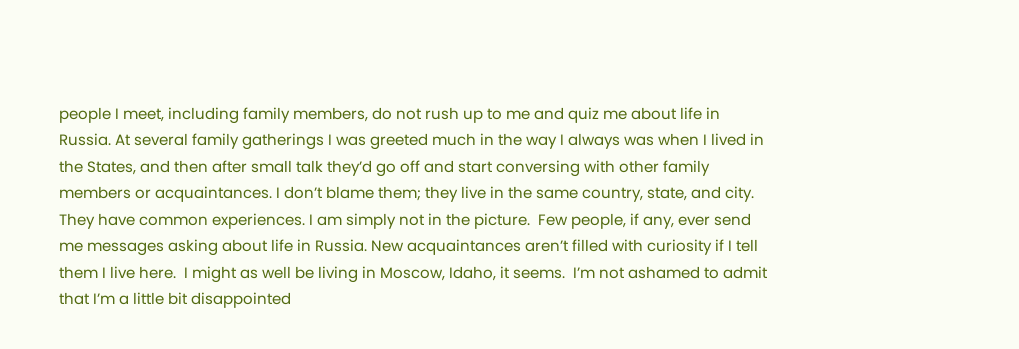people I meet, including family members, do not rush up to me and quiz me about life in Russia. At several family gatherings I was greeted much in the way I always was when I lived in the States, and then after small talk they’d go off and start conversing with other family members or acquaintances. I don’t blame them; they live in the same country, state, and city. They have common experiences. I am simply not in the picture.  Few people, if any, ever send me messages asking about life in Russia. New acquaintances aren’t filled with curiosity if I tell them I live here.  I might as well be living in Moscow, Idaho, it seems.  I’m not ashamed to admit that I’m a little bit disappointed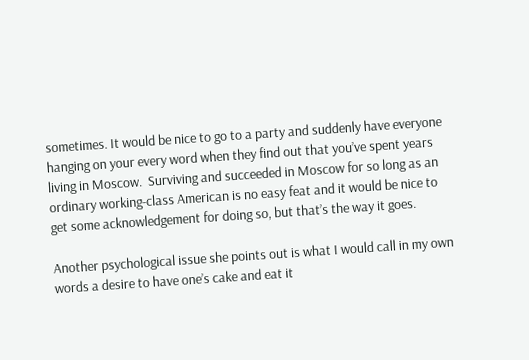sometimes. It would be nice to go to a party and suddenly have everyone hanging on your every word when they find out that you’ve spent years living in Moscow.  Surviving and succeeded in Moscow for so long as an ordinary working-class American is no easy feat and it would be nice to get some acknowledgement for doing so, but that’s the way it goes.

Another psychological issue she points out is what I would call in my own words a desire to have one’s cake and eat it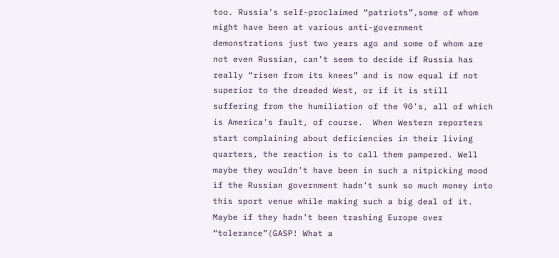too. Russia’s self-proclaimed “patriots”,some of whom might have been at various anti-government demonstrations just two years ago and some of whom are not even Russian, can’t seem to decide if Russia has really “risen from its knees” and is now equal if not superior to the dreaded West, or if it is still suffering from the humiliation of the 90’s, all of which is America’s fault, of course.  When Western reporters start complaining about deficiencies in their living quarters, the reaction is to call them pampered. Well maybe they wouldn’t have been in such a nitpicking mood if the Russian government hadn’t sunk so much money into this sport venue while making such a big deal of it. Maybe if they hadn’t been trashing Europe over “tolerance”(GASP! What a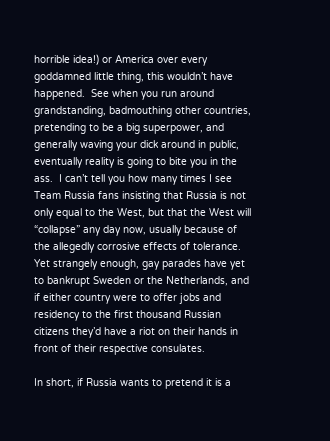horrible idea!) or America over every goddamned little thing, this wouldn’t have happened.  See when you run around grandstanding, badmouthing other countries, pretending to be a big superpower, and generally waving your dick around in public, eventually reality is going to bite you in the ass.  I can’t tell you how many times I see Team Russia fans insisting that Russia is not only equal to the West, but that the West will “collapse” any day now, usually because of the allegedly corrosive effects of tolerance.  Yet strangely enough, gay parades have yet to bankrupt Sweden or the Netherlands, and if either country were to offer jobs and residency to the first thousand Russian citizens they’d have a riot on their hands in front of their respective consulates.

In short, if Russia wants to pretend it is a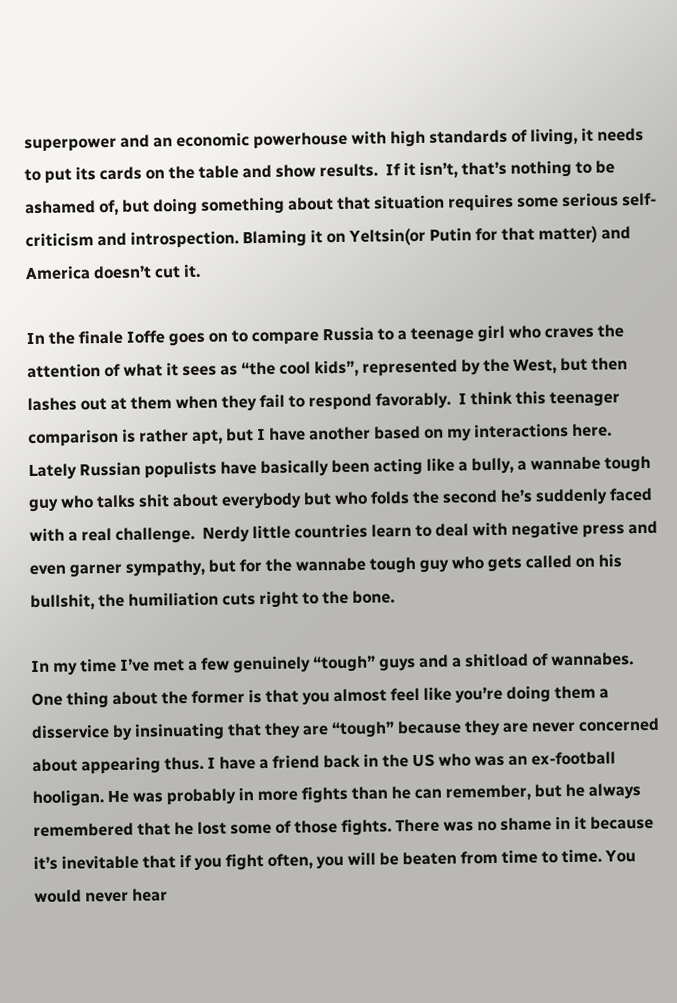superpower and an economic powerhouse with high standards of living, it needs to put its cards on the table and show results.  If it isn’t, that’s nothing to be ashamed of, but doing something about that situation requires some serious self-criticism and introspection. Blaming it on Yeltsin(or Putin for that matter) and America doesn’t cut it.

In the finale Ioffe goes on to compare Russia to a teenage girl who craves the attention of what it sees as “the cool kids”, represented by the West, but then lashes out at them when they fail to respond favorably.  I think this teenager comparison is rather apt, but I have another based on my interactions here. Lately Russian populists have basically been acting like a bully, a wannabe tough guy who talks shit about everybody but who folds the second he’s suddenly faced with a real challenge.  Nerdy little countries learn to deal with negative press and even garner sympathy, but for the wannabe tough guy who gets called on his bullshit, the humiliation cuts right to the bone.

In my time I’ve met a few genuinely “tough” guys and a shitload of wannabes. One thing about the former is that you almost feel like you’re doing them a disservice by insinuating that they are “tough” because they are never concerned about appearing thus. I have a friend back in the US who was an ex-football hooligan. He was probably in more fights than he can remember, but he always remembered that he lost some of those fights. There was no shame in it because it’s inevitable that if you fight often, you will be beaten from time to time. You would never hear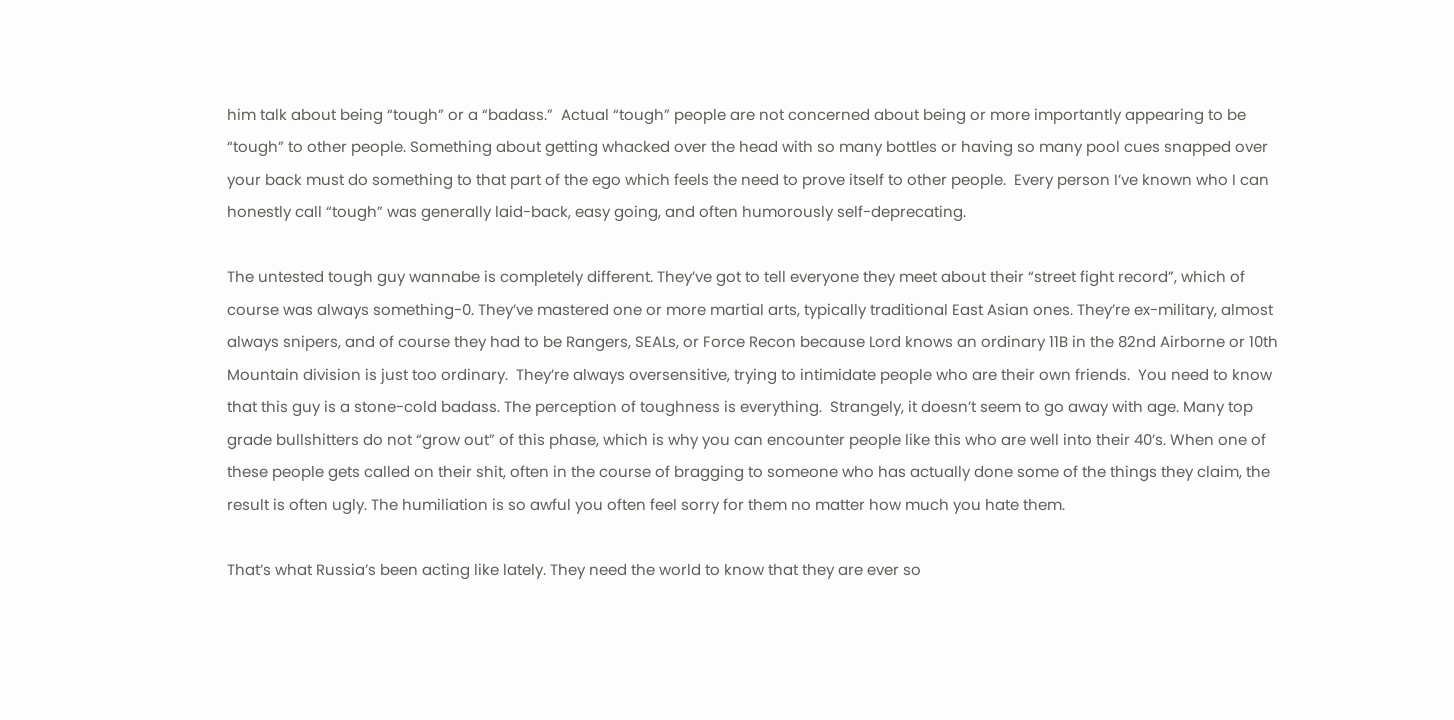him talk about being “tough” or a “badass.”  Actual “tough” people are not concerned about being or more importantly appearing to be “tough” to other people. Something about getting whacked over the head with so many bottles or having so many pool cues snapped over your back must do something to that part of the ego which feels the need to prove itself to other people.  Every person I’ve known who I can honestly call “tough” was generally laid-back, easy going, and often humorously self-deprecating.

The untested tough guy wannabe is completely different. They’ve got to tell everyone they meet about their “street fight record”, which of course was always something-0. They’ve mastered one or more martial arts, typically traditional East Asian ones. They’re ex-military, almost always snipers, and of course they had to be Rangers, SEALs, or Force Recon because Lord knows an ordinary 11B in the 82nd Airborne or 10th Mountain division is just too ordinary.  They’re always oversensitive, trying to intimidate people who are their own friends.  You need to know that this guy is a stone-cold badass. The perception of toughness is everything.  Strangely, it doesn’t seem to go away with age. Many top grade bullshitters do not “grow out” of this phase, which is why you can encounter people like this who are well into their 40’s. When one of these people gets called on their shit, often in the course of bragging to someone who has actually done some of the things they claim, the result is often ugly. The humiliation is so awful you often feel sorry for them no matter how much you hate them.

That’s what Russia’s been acting like lately. They need the world to know that they are ever so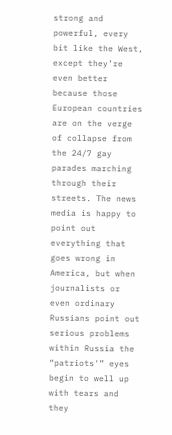strong and powerful, every bit like the West, except they’re even better because those European countries are on the verge of collapse from the 24/7 gay parades marching through their streets. The news media is happy to point out everything that goes wrong in America, but when journalists or even ordinary Russians point out serious problems within Russia the “patriots'” eyes begin to well up with tears and they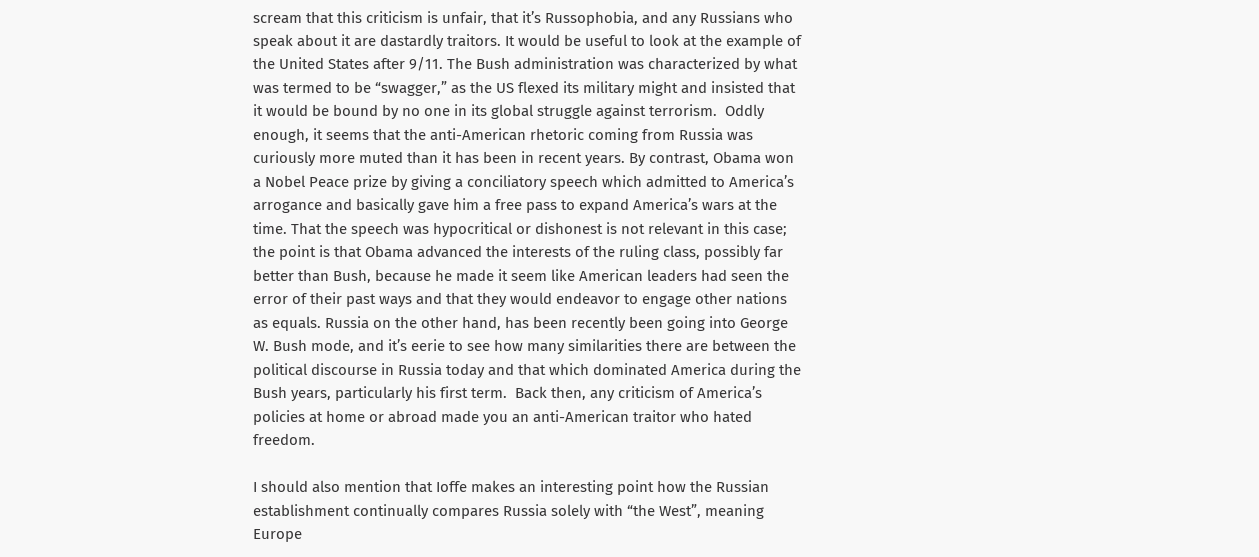scream that this criticism is unfair, that it’s Russophobia, and any Russians who speak about it are dastardly traitors. It would be useful to look at the example of the United States after 9/11. The Bush administration was characterized by what was termed to be “swagger,” as the US flexed its military might and insisted that it would be bound by no one in its global struggle against terrorism.  Oddly enough, it seems that the anti-American rhetoric coming from Russia was curiously more muted than it has been in recent years. By contrast, Obama won a Nobel Peace prize by giving a conciliatory speech which admitted to America’s arrogance and basically gave him a free pass to expand America’s wars at the time. That the speech was hypocritical or dishonest is not relevant in this case; the point is that Obama advanced the interests of the ruling class, possibly far better than Bush, because he made it seem like American leaders had seen the error of their past ways and that they would endeavor to engage other nations as equals. Russia on the other hand, has been recently been going into George W. Bush mode, and it’s eerie to see how many similarities there are between the political discourse in Russia today and that which dominated America during the Bush years, particularly his first term.  Back then, any criticism of America’s policies at home or abroad made you an anti-American traitor who hated freedom.

I should also mention that Ioffe makes an interesting point how the Russian establishment continually compares Russia solely with “the West”, meaning Europe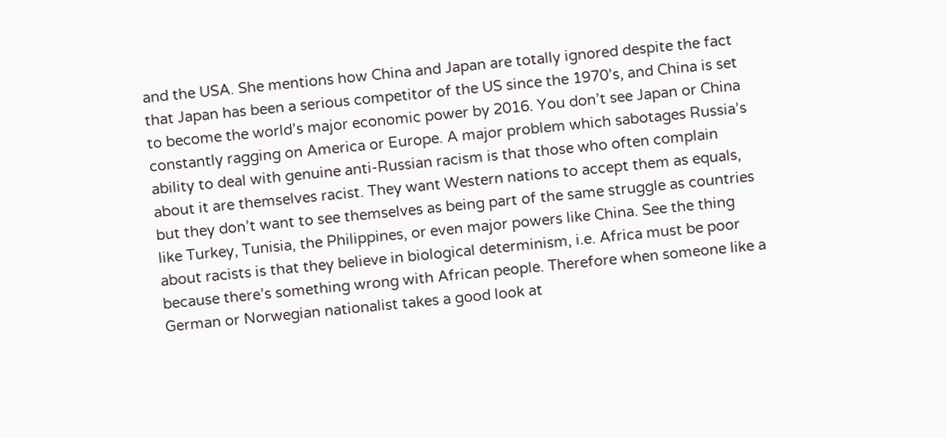and the USA. She mentions how China and Japan are totally ignored despite the fact that Japan has been a serious competitor of the US since the 1970’s, and China is set to become the world’s major economic power by 2016. You don’t see Japan or China constantly ragging on America or Europe. A major problem which sabotages Russia’s ability to deal with genuine anti-Russian racism is that those who often complain about it are themselves racist. They want Western nations to accept them as equals, but they don’t want to see themselves as being part of the same struggle as countries like Turkey, Tunisia, the Philippines, or even major powers like China. See the thing about racists is that they believe in biological determinism, i.e. Africa must be poor because there’s something wrong with African people. Therefore when someone like a German or Norwegian nationalist takes a good look at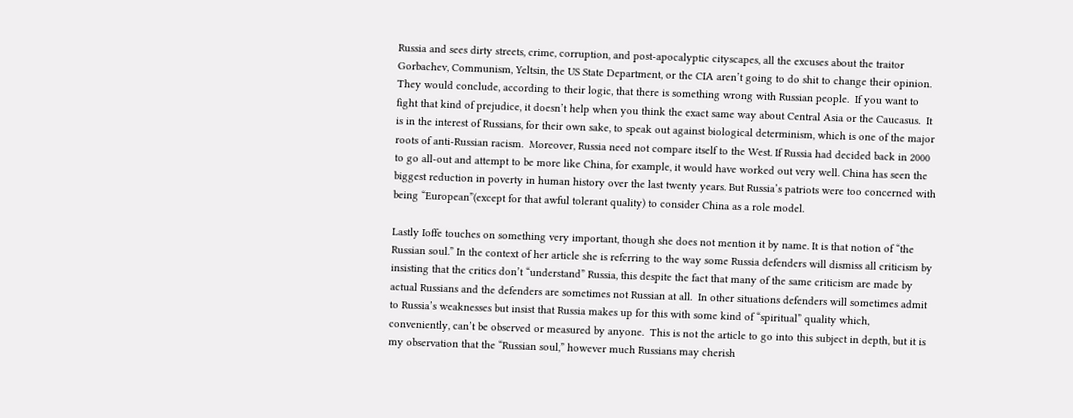Russia and sees dirty streets, crime, corruption, and post-apocalyptic cityscapes, all the excuses about the traitor Gorbachev, Communism, Yeltsin, the US State Department, or the CIA aren’t going to do shit to change their opinion. They would conclude, according to their logic, that there is something wrong with Russian people.  If you want to fight that kind of prejudice, it doesn’t help when you think the exact same way about Central Asia or the Caucasus.  It is in the interest of Russians, for their own sake, to speak out against biological determinism, which is one of the major roots of anti-Russian racism.  Moreover, Russia need not compare itself to the West. If Russia had decided back in 2000 to go all-out and attempt to be more like China, for example, it would have worked out very well. China has seen the biggest reduction in poverty in human history over the last twenty years. But Russia’s patriots were too concerned with being “European”(except for that awful tolerant quality) to consider China as a role model.

Lastly Ioffe touches on something very important, though she does not mention it by name. It is that notion of “the Russian soul.” In the context of her article she is referring to the way some Russia defenders will dismiss all criticism by insisting that the critics don’t “understand” Russia, this despite the fact that many of the same criticism are made by actual Russians and the defenders are sometimes not Russian at all.  In other situations defenders will sometimes admit to Russia’s weaknesses but insist that Russia makes up for this with some kind of “spiritual” quality which, conveniently, can’t be observed or measured by anyone.  This is not the article to go into this subject in depth, but it is my observation that the “Russian soul,” however much Russians may cherish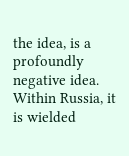the idea, is a profoundly negative idea. Within Russia, it is wielded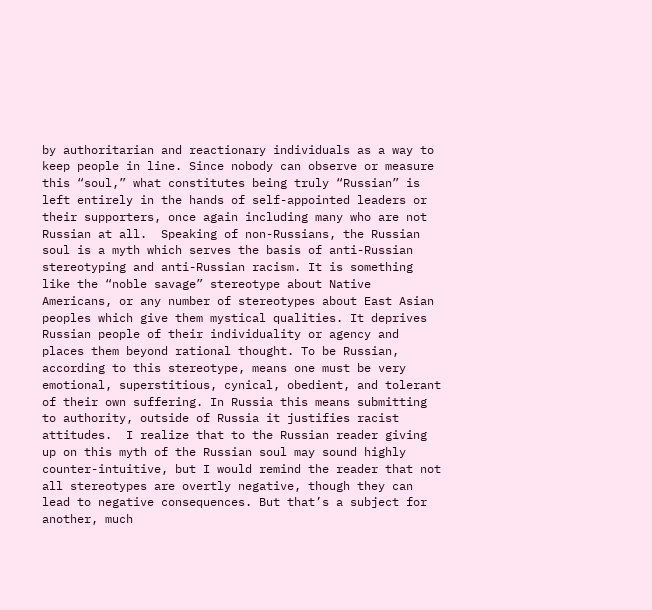by authoritarian and reactionary individuals as a way to keep people in line. Since nobody can observe or measure this “soul,” what constitutes being truly “Russian” is left entirely in the hands of self-appointed leaders or their supporters, once again including many who are not Russian at all.  Speaking of non-Russians, the Russian soul is a myth which serves the basis of anti-Russian stereotyping and anti-Russian racism. It is something like the “noble savage” stereotype about Native Americans, or any number of stereotypes about East Asian peoples which give them mystical qualities. It deprives Russian people of their individuality or agency and places them beyond rational thought. To be Russian, according to this stereotype, means one must be very emotional, superstitious, cynical, obedient, and tolerant of their own suffering. In Russia this means submitting to authority, outside of Russia it justifies racist attitudes.  I realize that to the Russian reader giving up on this myth of the Russian soul may sound highly counter-intuitive, but I would remind the reader that not all stereotypes are overtly negative, though they can lead to negative consequences. But that’s a subject for another, much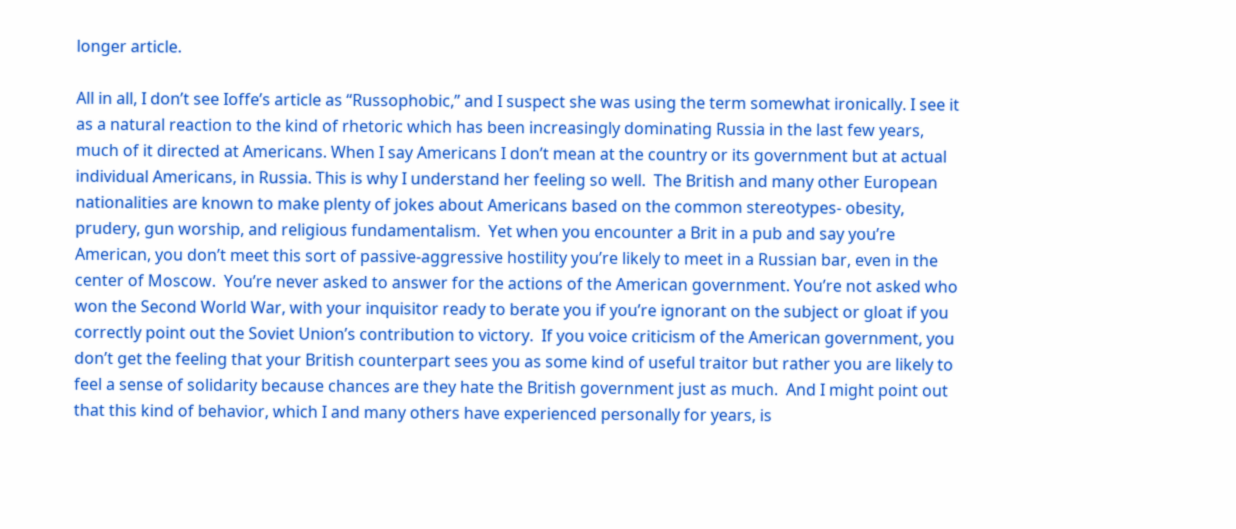longer article.

All in all, I don’t see Ioffe’s article as “Russophobic,” and I suspect she was using the term somewhat ironically. I see it as a natural reaction to the kind of rhetoric which has been increasingly dominating Russia in the last few years, much of it directed at Americans. When I say Americans I don’t mean at the country or its government but at actual individual Americans, in Russia. This is why I understand her feeling so well.  The British and many other European nationalities are known to make plenty of jokes about Americans based on the common stereotypes- obesity, prudery, gun worship, and religious fundamentalism.  Yet when you encounter a Brit in a pub and say you’re American, you don’t meet this sort of passive-aggressive hostility you’re likely to meet in a Russian bar, even in the center of Moscow.  You’re never asked to answer for the actions of the American government. You’re not asked who won the Second World War, with your inquisitor ready to berate you if you’re ignorant on the subject or gloat if you correctly point out the Soviet Union’s contribution to victory.  If you voice criticism of the American government, you don’t get the feeling that your British counterpart sees you as some kind of useful traitor but rather you are likely to feel a sense of solidarity because chances are they hate the British government just as much.  And I might point out that this kind of behavior, which I and many others have experienced personally for years, is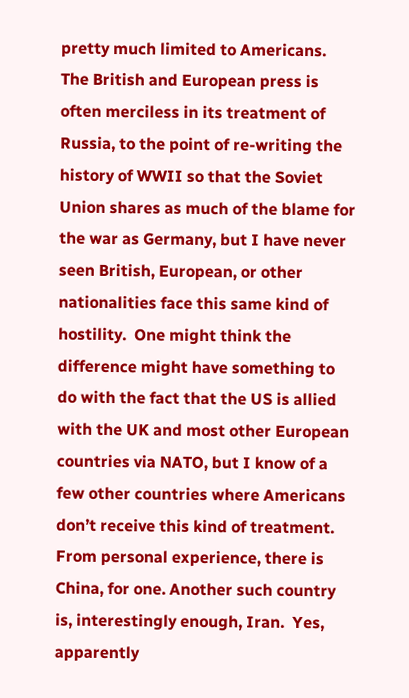pretty much limited to Americans. The British and European press is often merciless in its treatment of Russia, to the point of re-writing the history of WWII so that the Soviet Union shares as much of the blame for the war as Germany, but I have never seen British, European, or other nationalities face this same kind of hostility.  One might think the difference might have something to do with the fact that the US is allied with the UK and most other European countries via NATO, but I know of a few other countries where Americans don’t receive this kind of treatment. From personal experience, there is China, for one. Another such country is, interestingly enough, Iran.  Yes, apparently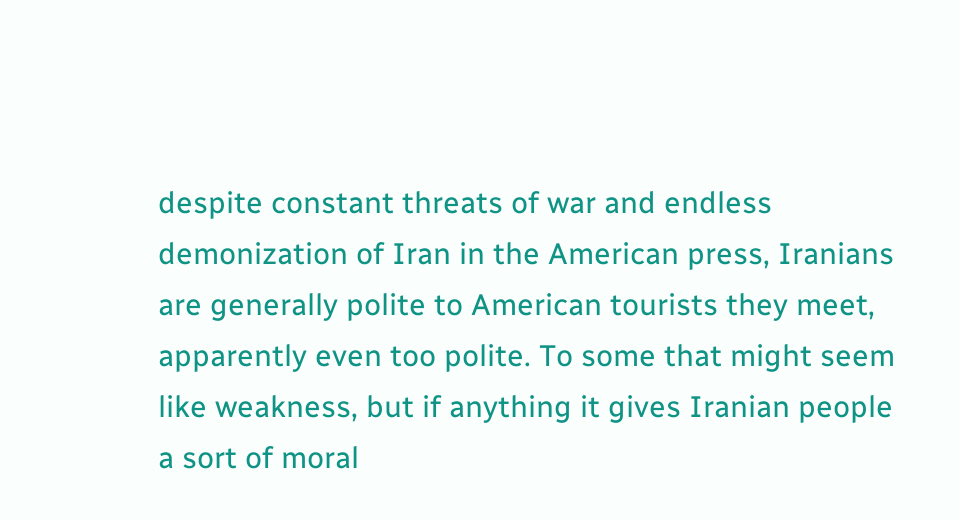despite constant threats of war and endless demonization of Iran in the American press, Iranians are generally polite to American tourists they meet, apparently even too polite. To some that might seem like weakness, but if anything it gives Iranian people a sort of moral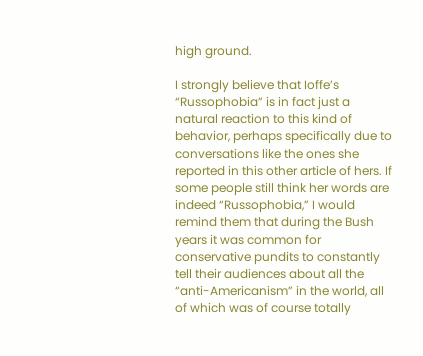high ground.

I strongly believe that Ioffe’s “Russophobia” is in fact just a natural reaction to this kind of behavior, perhaps specifically due to conversations like the ones she reported in this other article of hers. If some people still think her words are indeed “Russophobia,” I would remind them that during the Bush years it was common for conservative pundits to constantly tell their audiences about all the “anti-Americanism” in the world, all of which was of course totally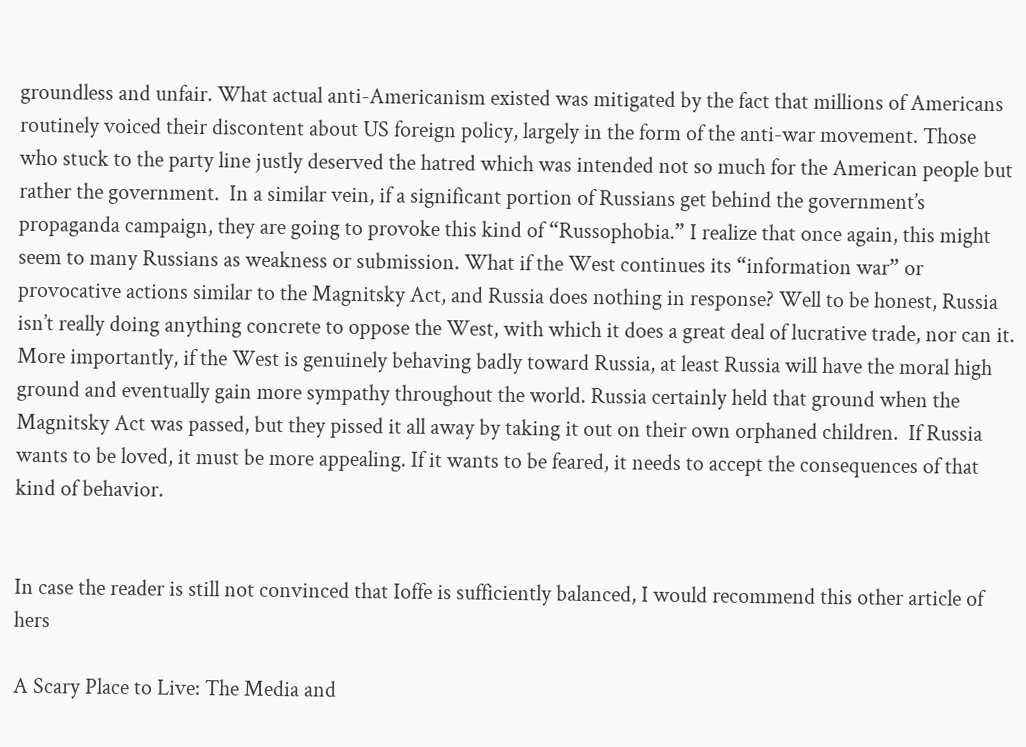groundless and unfair. What actual anti-Americanism existed was mitigated by the fact that millions of Americans routinely voiced their discontent about US foreign policy, largely in the form of the anti-war movement. Those who stuck to the party line justly deserved the hatred which was intended not so much for the American people but rather the government.  In a similar vein, if a significant portion of Russians get behind the government’s propaganda campaign, they are going to provoke this kind of “Russophobia.” I realize that once again, this might seem to many Russians as weakness or submission. What if the West continues its “information war” or provocative actions similar to the Magnitsky Act, and Russia does nothing in response? Well to be honest, Russia isn’t really doing anything concrete to oppose the West, with which it does a great deal of lucrative trade, nor can it.  More importantly, if the West is genuinely behaving badly toward Russia, at least Russia will have the moral high ground and eventually gain more sympathy throughout the world. Russia certainly held that ground when the Magnitsky Act was passed, but they pissed it all away by taking it out on their own orphaned children.  If Russia wants to be loved, it must be more appealing. If it wants to be feared, it needs to accept the consequences of that kind of behavior.


In case the reader is still not convinced that Ioffe is sufficiently balanced, I would recommend this other article of hers

A Scary Place to Live: The Media and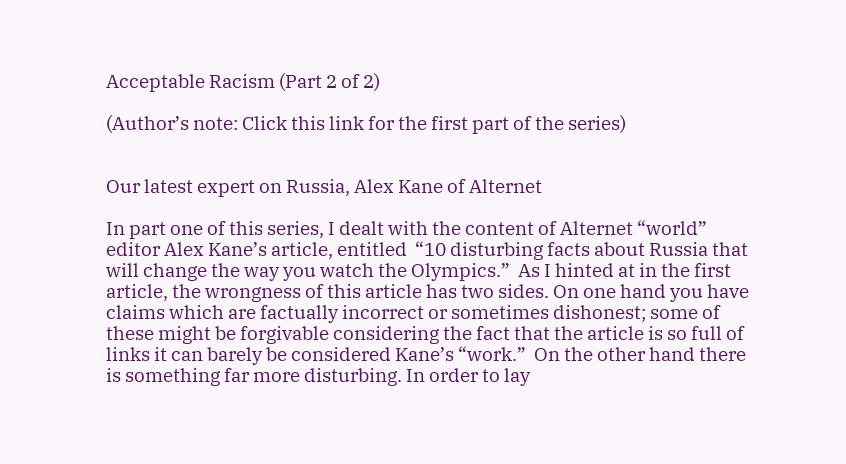Acceptable Racism (Part 2 of 2)

(Author’s note: Click this link for the first part of the series)


Our latest expert on Russia, Alex Kane of Alternet

In part one of this series, I dealt with the content of Alternet “world” editor Alex Kane’s article, entitled  “10 disturbing facts about Russia that will change the way you watch the Olympics.”  As I hinted at in the first article, the wrongness of this article has two sides. On one hand you have claims which are factually incorrect or sometimes dishonest; some of these might be forgivable considering the fact that the article is so full of links it can barely be considered Kane’s “work.”  On the other hand there is something far more disturbing. In order to lay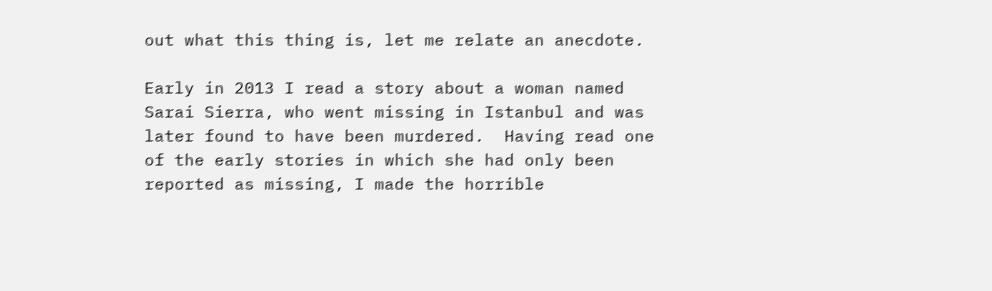out what this thing is, let me relate an anecdote.

Early in 2013 I read a story about a woman named Sarai Sierra, who went missing in Istanbul and was later found to have been murdered.  Having read one of the early stories in which she had only been reported as missing, I made the horrible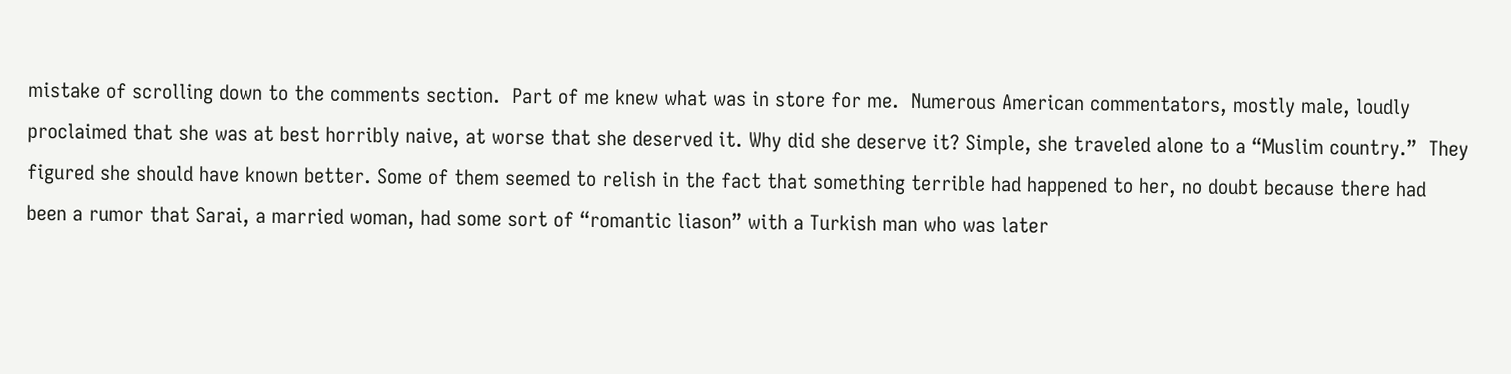mistake of scrolling down to the comments section.  Part of me knew what was in store for me.  Numerous American commentators, mostly male, loudly proclaimed that she was at best horribly naive, at worse that she deserved it. Why did she deserve it? Simple, she traveled alone to a “Muslim country.”  They figured she should have known better. Some of them seemed to relish in the fact that something terrible had happened to her, no doubt because there had been a rumor that Sarai, a married woman, had some sort of “romantic liason” with a Turkish man who was later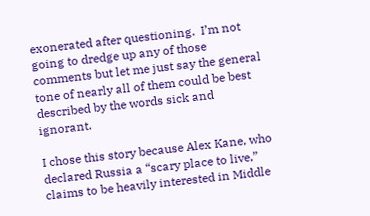exonerated after questioning.  I’m not going to dredge up any of those comments but let me just say the general tone of nearly all of them could be best described by the words sick and ignorant.

I chose this story because Alex Kane, who declared Russia a “scary place to live,” claims to be heavily interested in Middle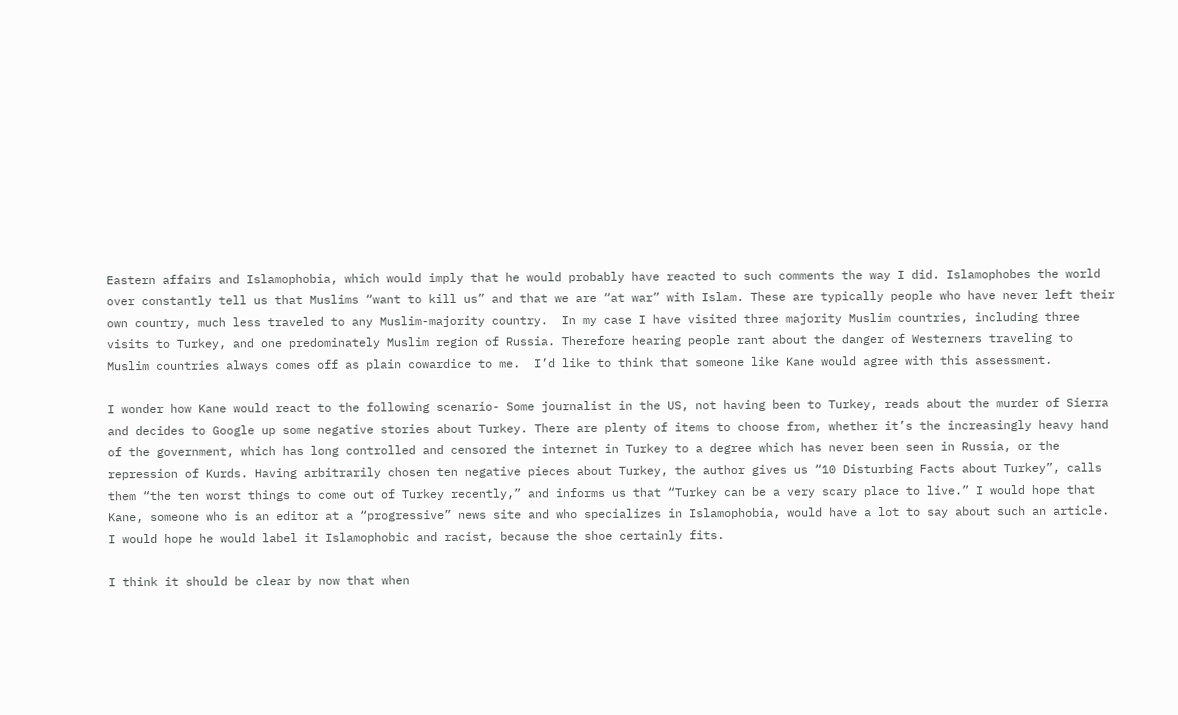Eastern affairs and Islamophobia, which would imply that he would probably have reacted to such comments the way I did. Islamophobes the world over constantly tell us that Muslims “want to kill us” and that we are “at war” with Islam. These are typically people who have never left their own country, much less traveled to any Muslim-majority country.  In my case I have visited three majority Muslim countries, including three visits to Turkey, and one predominately Muslim region of Russia. Therefore hearing people rant about the danger of Westerners traveling to Muslim countries always comes off as plain cowardice to me.  I’d like to think that someone like Kane would agree with this assessment.

I wonder how Kane would react to the following scenario- Some journalist in the US, not having been to Turkey, reads about the murder of Sierra and decides to Google up some negative stories about Turkey. There are plenty of items to choose from, whether it’s the increasingly heavy hand of the government, which has long controlled and censored the internet in Turkey to a degree which has never been seen in Russia, or the repression of Kurds. Having arbitrarily chosen ten negative pieces about Turkey, the author gives us “10 Disturbing Facts about Turkey”, calls them “the ten worst things to come out of Turkey recently,” and informs us that “Turkey can be a very scary place to live.” I would hope that Kane, someone who is an editor at a “progressive” news site and who specializes in Islamophobia, would have a lot to say about such an article. I would hope he would label it Islamophobic and racist, because the shoe certainly fits.

I think it should be clear by now that when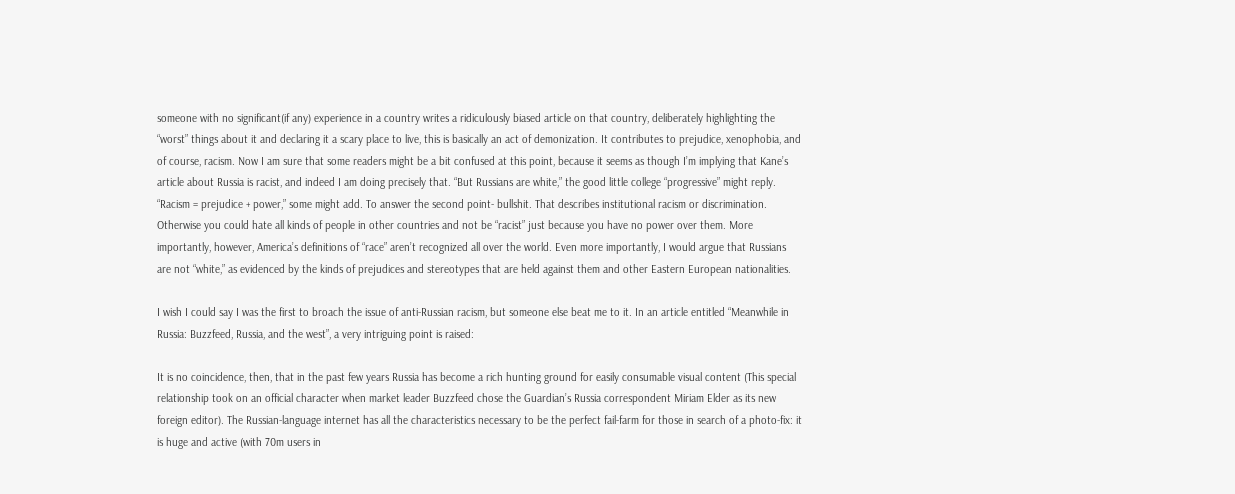someone with no significant(if any) experience in a country writes a ridiculously biased article on that country, deliberately highlighting the “worst” things about it and declaring it a scary place to live, this is basically an act of demonization. It contributes to prejudice, xenophobia, and of course, racism. Now I am sure that some readers might be a bit confused at this point, because it seems as though I’m implying that Kane’s article about Russia is racist, and indeed I am doing precisely that. “But Russians are white,” the good little college “progressive” might reply. “Racism = prejudice + power,” some might add. To answer the second point- bullshit. That describes institutional racism or discrimination. Otherwise you could hate all kinds of people in other countries and not be “racist” just because you have no power over them. More importantly, however, America’s definitions of “race” aren’t recognized all over the world. Even more importantly, I would argue that Russians are not “white,” as evidenced by the kinds of prejudices and stereotypes that are held against them and other Eastern European nationalities.

I wish I could say I was the first to broach the issue of anti-Russian racism, but someone else beat me to it. In an article entitled “Meanwhile in Russia: Buzzfeed, Russia, and the west”, a very intriguing point is raised:

It is no coincidence, then, that in the past few years Russia has become a rich hunting ground for easily consumable visual content (This special relationship took on an official character when market leader Buzzfeed chose the Guardian’s Russia correspondent Miriam Elder as its new foreign editor). The Russian-language internet has all the characteristics necessary to be the perfect fail-farm for those in search of a photo-fix: it is huge and active (with 70m users in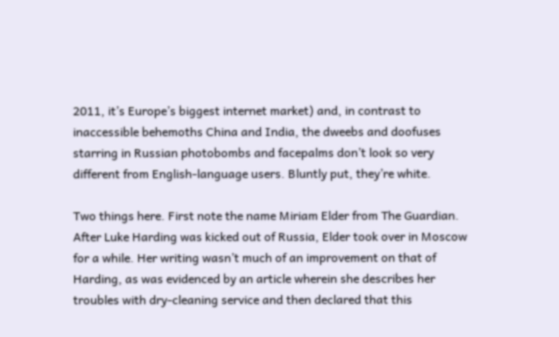2011, it’s Europe’s biggest internet market) and, in contrast to inaccessible behemoths China and India, the dweebs and doofuses starring in Russian photobombs and facepalms don’t look so very different from English-language users. Bluntly put, they’re white.

Two things here. First note the name Miriam Elder from The Guardian. After Luke Harding was kicked out of Russia, Elder took over in Moscow for a while. Her writing wasn’t much of an improvement on that of Harding, as was evidenced by an article wherein she describes her troubles with dry-cleaning service and then declared that this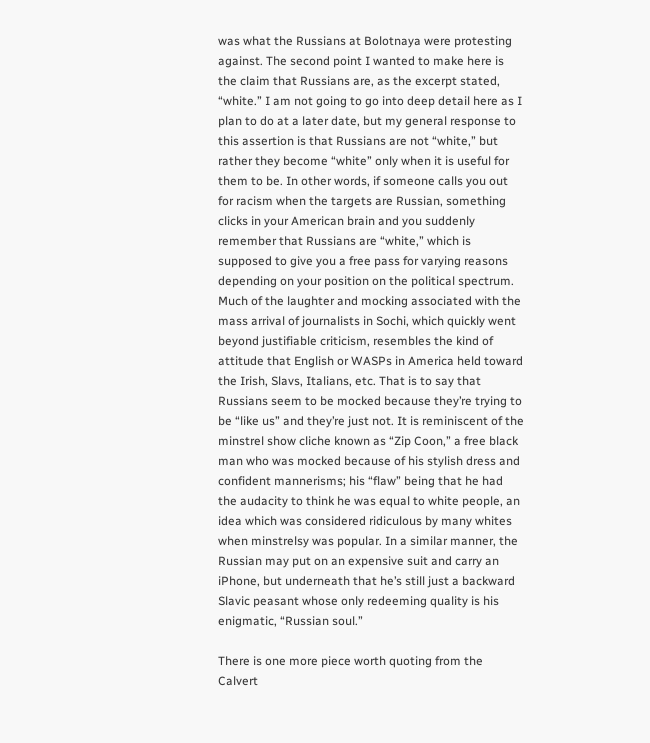was what the Russians at Bolotnaya were protesting against. The second point I wanted to make here is the claim that Russians are, as the excerpt stated, “white.” I am not going to go into deep detail here as I plan to do at a later date, but my general response to this assertion is that Russians are not “white,” but rather they become “white” only when it is useful for them to be. In other words, if someone calls you out for racism when the targets are Russian, something clicks in your American brain and you suddenly remember that Russians are “white,” which is supposed to give you a free pass for varying reasons depending on your position on the political spectrum. Much of the laughter and mocking associated with the mass arrival of journalists in Sochi, which quickly went beyond justifiable criticism, resembles the kind of attitude that English or WASPs in America held toward the Irish, Slavs, Italians, etc. That is to say that Russians seem to be mocked because they’re trying to be “like us” and they’re just not. It is reminiscent of the minstrel show cliche known as “Zip Coon,” a free black man who was mocked because of his stylish dress and confident mannerisms; his “flaw” being that he had the audacity to think he was equal to white people, an idea which was considered ridiculous by many whites when minstrelsy was popular. In a similar manner, the Russian may put on an expensive suit and carry an iPhone, but underneath that he’s still just a backward Slavic peasant whose only redeeming quality is his enigmatic, “Russian soul.”

There is one more piece worth quoting from the Calvert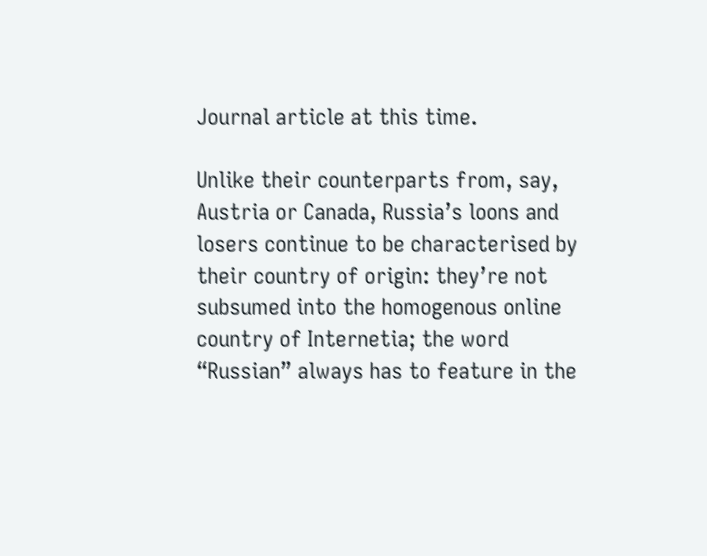Journal article at this time.

Unlike their counterparts from, say, Austria or Canada, Russia’s loons and losers continue to be characterised by their country of origin: they’re not subsumed into the homogenous online country of Internetia; the word “Russian” always has to feature in the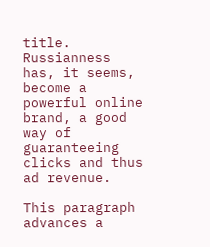title. Russianness has, it seems, become a powerful online brand, a good way of guaranteeing clicks and thus ad revenue.

This paragraph advances a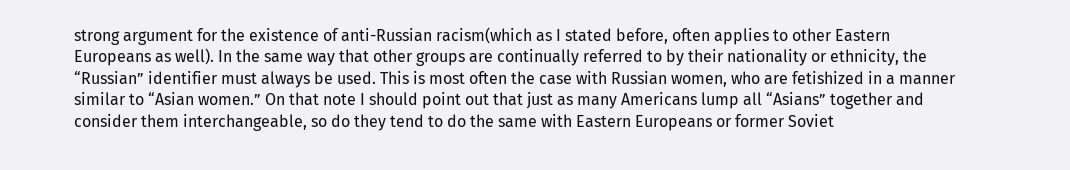strong argument for the existence of anti-Russian racism(which as I stated before, often applies to other Eastern Europeans as well). In the same way that other groups are continually referred to by their nationality or ethnicity, the “Russian” identifier must always be used. This is most often the case with Russian women, who are fetishized in a manner similar to “Asian women.” On that note I should point out that just as many Americans lump all “Asians” together and consider them interchangeable, so do they tend to do the same with Eastern Europeans or former Soviet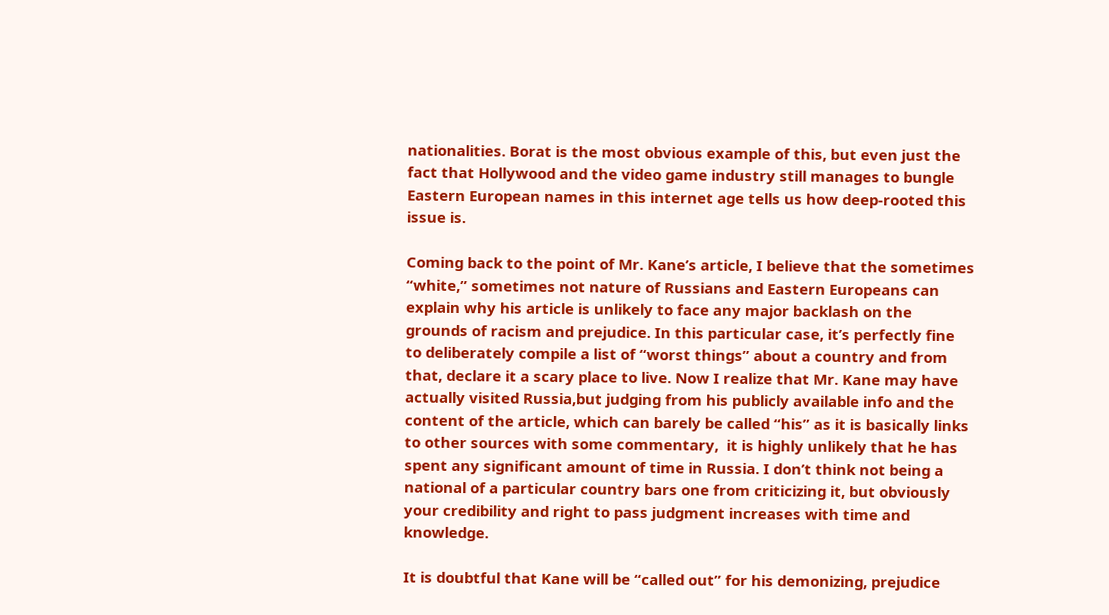nationalities. Borat is the most obvious example of this, but even just the fact that Hollywood and the video game industry still manages to bungle Eastern European names in this internet age tells us how deep-rooted this issue is.

Coming back to the point of Mr. Kane’s article, I believe that the sometimes “white,” sometimes not nature of Russians and Eastern Europeans can explain why his article is unlikely to face any major backlash on the grounds of racism and prejudice. In this particular case, it’s perfectly fine to deliberately compile a list of “worst things” about a country and from that, declare it a scary place to live. Now I realize that Mr. Kane may have actually visited Russia,but judging from his publicly available info and the content of the article, which can barely be called “his” as it is basically links to other sources with some commentary,  it is highly unlikely that he has spent any significant amount of time in Russia. I don’t think not being a national of a particular country bars one from criticizing it, but obviously your credibility and right to pass judgment increases with time and knowledge.

It is doubtful that Kane will be “called out” for his demonizing, prejudice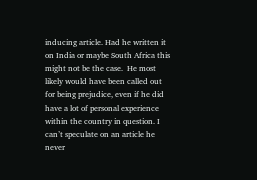inducing article. Had he written it on India or maybe South Africa this might not be the case.  He most likely would have been called out for being prejudice, even if he did have a lot of personal experience within the country in question. I can’t speculate on an article he never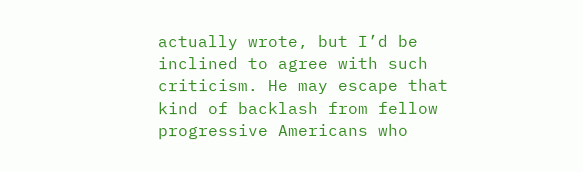actually wrote, but I’d be inclined to agree with such criticism. He may escape that kind of backlash from fellow progressive Americans who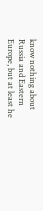know nothing about Russia and Eastern Europe, but at least he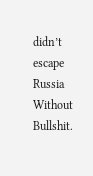didn’t escape Russia Without Bullshit.